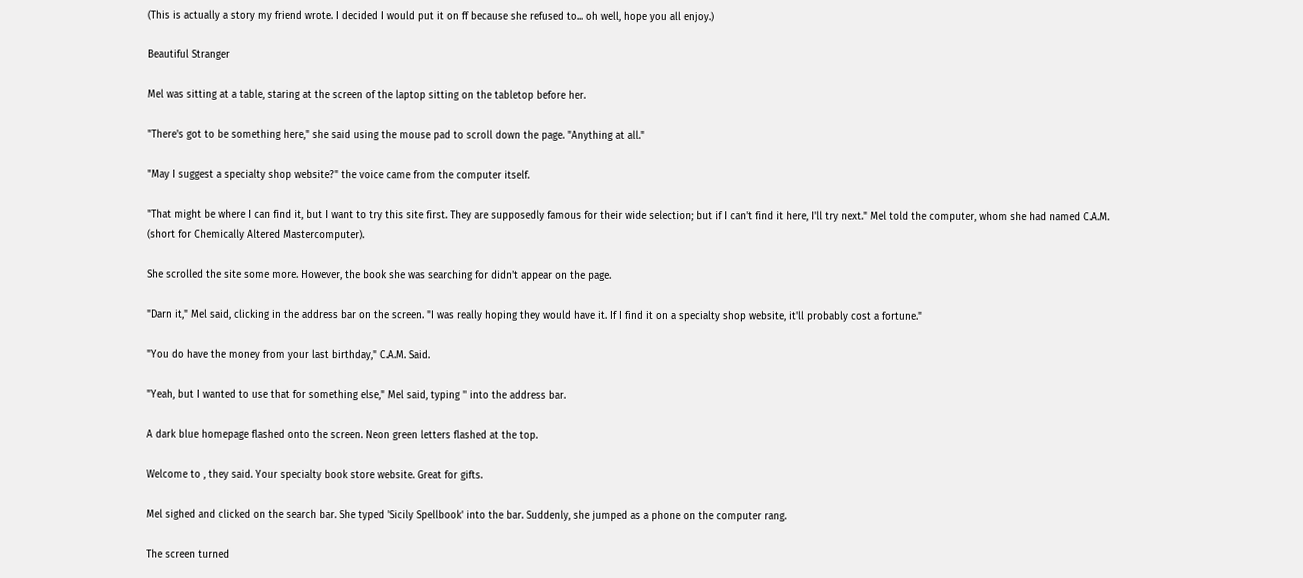(This is actually a story my friend wrote. I decided I would put it on ff because she refused to... oh well, hope you all enjoy.)

Beautiful Stranger

Mel was sitting at a table, staring at the screen of the laptop sitting on the tabletop before her.

"There's got to be something here," she said using the mouse pad to scroll down the page. "Anything at all."

"May I suggest a specialty shop website?" the voice came from the computer itself.

"That might be where I can find it, but I want to try this site first. They are supposedly famous for their wide selection; but if I can't find it here, I'll try next." Mel told the computer, whom she had named C.A.M. (short for Chemically Altered Mastercomputer).

She scrolled the site some more. However, the book she was searching for didn't appear on the page.

"Darn it," Mel said, clicking in the address bar on the screen. "I was really hoping they would have it. If I find it on a specialty shop website, it'll probably cost a fortune."

"You do have the money from your last birthday," C.A.M. Said.

"Yeah, but I wanted to use that for something else," Mel said, typing '' into the address bar.

A dark blue homepage flashed onto the screen. Neon green letters flashed at the top.

Welcome to , they said. Your specialty book store website. Great for gifts.

Mel sighed and clicked on the search bar. She typed 'Sicily Spellbook' into the bar. Suddenly, she jumped as a phone on the computer rang.

The screen turned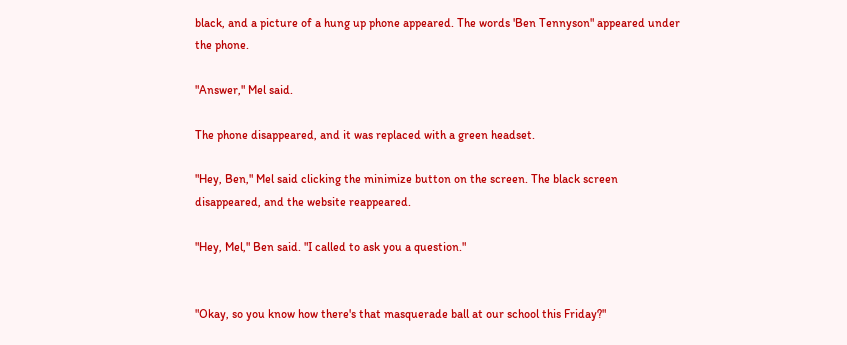black, and a picture of a hung up phone appeared. The words 'Ben Tennyson" appeared under the phone.

"Answer," Mel said.

The phone disappeared, and it was replaced with a green headset.

"Hey, Ben," Mel said clicking the minimize button on the screen. The black screen disappeared, and the website reappeared.

"Hey, Mel," Ben said. "I called to ask you a question."


"Okay, so you know how there's that masquerade ball at our school this Friday?"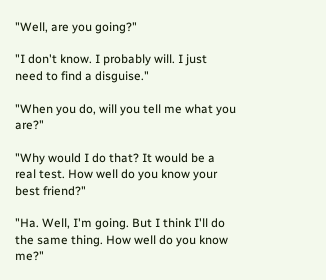"Well, are you going?"

"I don't know. I probably will. I just need to find a disguise."

"When you do, will you tell me what you are?"

"Why would I do that? It would be a real test. How well do you know your best friend?"

"Ha. Well, I'm going. But I think I'll do the same thing. How well do you know me?"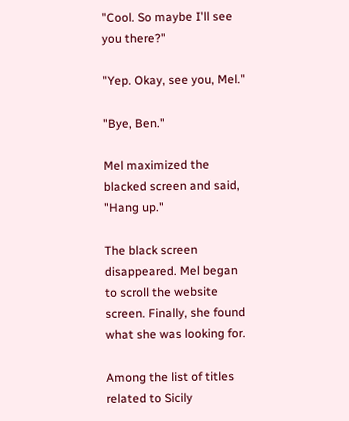"Cool. So maybe I'll see you there?"

"Yep. Okay, see you, Mel."

"Bye, Ben."

Mel maximized the blacked screen and said, "Hang up."

The black screen disappeared. Mel began to scroll the website screen. Finally, she found what she was looking for.

Among the list of titles related to Sicily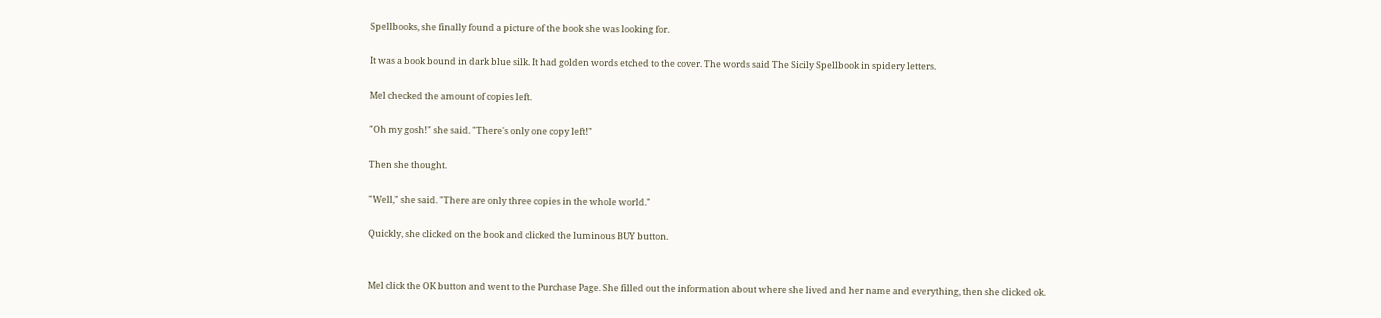Spellbooks, she finally found a picture of the book she was looking for.

It was a book bound in dark blue silk. It had golden words etched to the cover. The words said The Sicily Spellbook in spidery letters.

Mel checked the amount of copies left.

"Oh my gosh!" she said. "There's only one copy left!"

Then she thought.

"Well," she said. "There are only three copies in the whole world."

Quickly, she clicked on the book and clicked the luminous BUY button.


Mel click the OK button and went to the Purchase Page. She filled out the information about where she lived and her name and everything, then she clicked ok.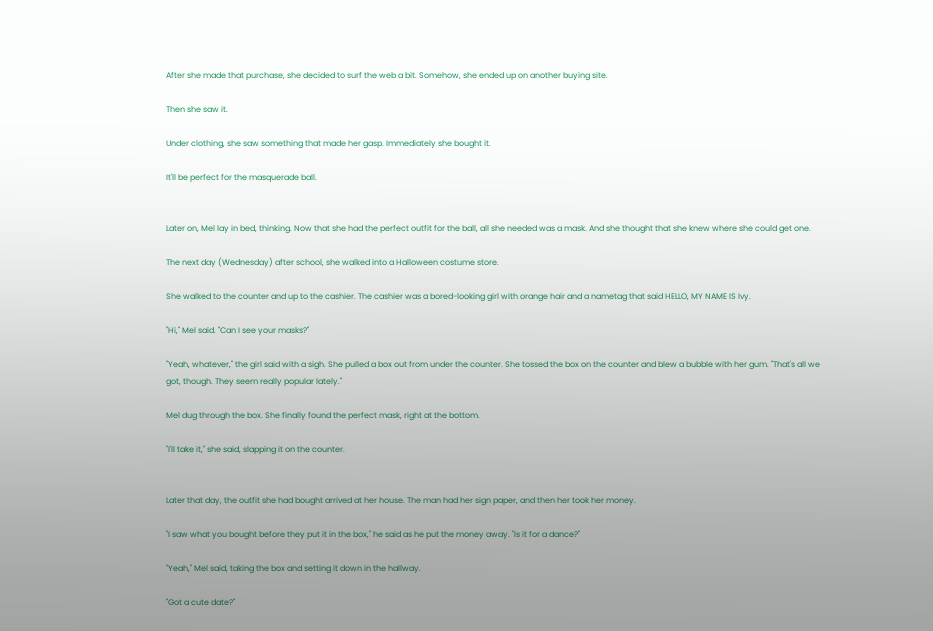After she made that purchase, she decided to surf the web a bit. Somehow, she ended up on another buying site.

Then she saw it.

Under clothing, she saw something that made her gasp. Immediately she bought it.

It'll be perfect for the masquerade ball.


Later on, Mel lay in bed, thinking. Now that she had the perfect outfit for the ball, all she needed was a mask. And she thought that she knew where she could get one.

The next day (Wednesday) after school, she walked into a Halloween costume store.

She walked to the counter and up to the cashier. The cashier was a bored-looking girl with orange hair and a nametag that said HELLO, MY NAME IS Ivy.

"Hi," Mel said. "Can I see your masks?"

"Yeah, whatever," the girl said with a sigh. She pulled a box out from under the counter. She tossed the box on the counter and blew a bubble with her gum. "That's all we got, though. They seem really popular lately."

Mel dug through the box. She finally found the perfect mask, right at the bottom.

"I'll take it," she said, slapping it on the counter.


Later that day, the outfit she had bought arrived at her house. The man had her sign paper, and then her took her money.

"I saw what you bought before they put it in the box," he said as he put the money away. "Is it for a dance?"

"Yeah," Mel said, taking the box and setting it down in the hallway.

"Got a cute date?"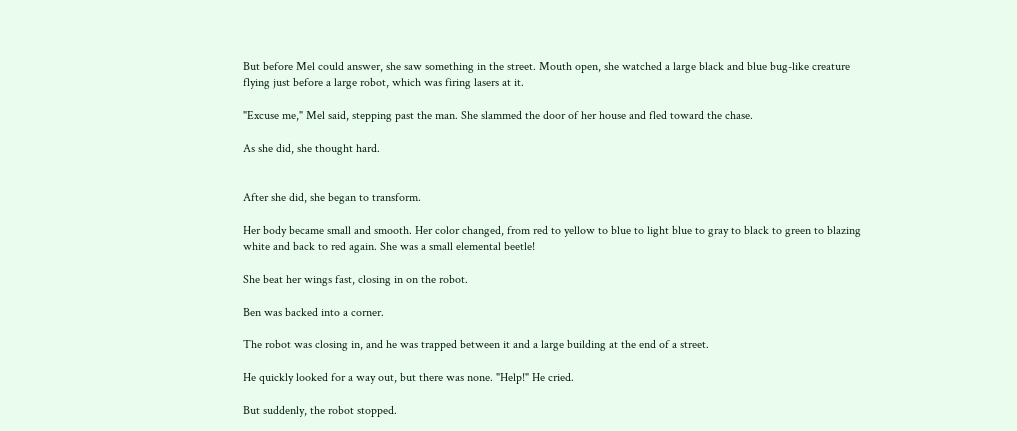But before Mel could answer, she saw something in the street. Mouth open, she watched a large black and blue bug-like creature flying just before a large robot, which was firing lasers at it.

"Excuse me," Mel said, stepping past the man. She slammed the door of her house and fled toward the chase.

As she did, she thought hard.


After she did, she began to transform.

Her body became small and smooth. Her color changed, from red to yellow to blue to light blue to gray to black to green to blazing white and back to red again. She was a small elemental beetle!

She beat her wings fast, closing in on the robot.

Ben was backed into a corner.

The robot was closing in, and he was trapped between it and a large building at the end of a street.

He quickly looked for a way out, but there was none. "Help!" He cried.

But suddenly, the robot stopped.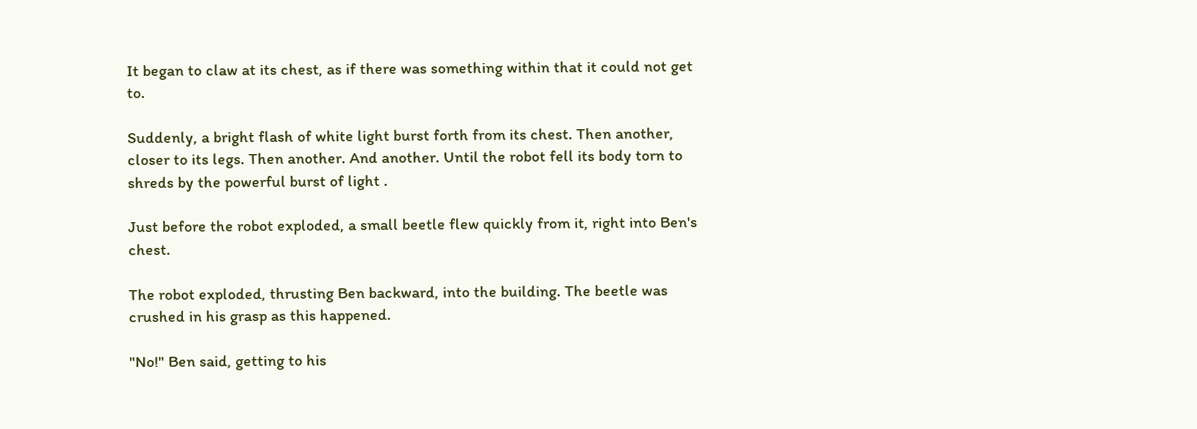It began to claw at its chest, as if there was something within that it could not get to.

Suddenly, a bright flash of white light burst forth from its chest. Then another, closer to its legs. Then another. And another. Until the robot fell its body torn to shreds by the powerful burst of light .

Just before the robot exploded, a small beetle flew quickly from it, right into Ben's chest.

The robot exploded, thrusting Ben backward, into the building. The beetle was crushed in his grasp as this happened.

"No!" Ben said, getting to his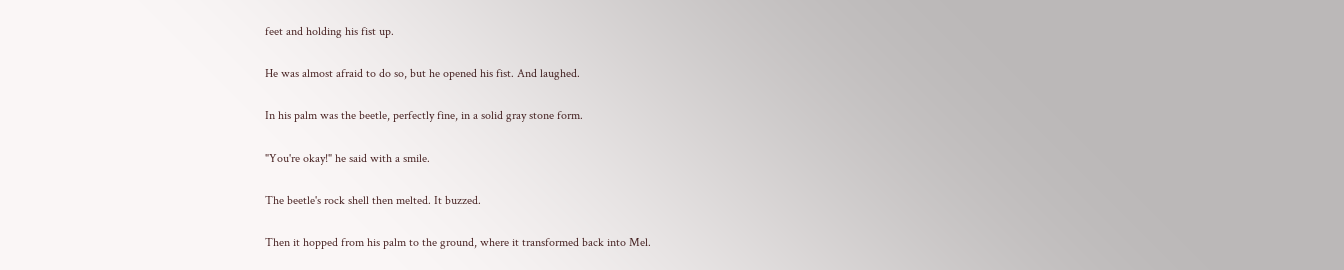feet and holding his fist up.

He was almost afraid to do so, but he opened his fist. And laughed.

In his palm was the beetle, perfectly fine, in a solid gray stone form.

"You're okay!" he said with a smile.

The beetle's rock shell then melted. It buzzed.

Then it hopped from his palm to the ground, where it transformed back into Mel.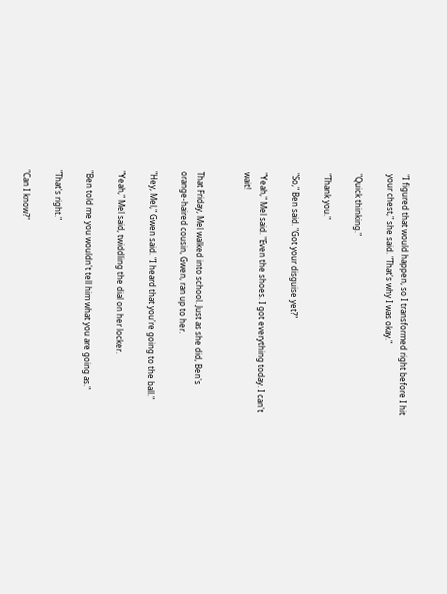"I figured that would happen, so I transformed right before I hit your chest," she said. "That's why I was okay."

"Quick thinking."

"Thank you."

"So," Ben said. "Got your disguise yet?"

"Yeah," Mel said. "Even the shoes. I got everything today. I can't wait!


That Friday, Mel walked into school. Just as she did, Ben's orange-haired cousin, Gwen, ran up to her.

"Hey, Mel," Gwen said. "I heard that you're going to the ball."

"Yeah," Mel said, twiddling the dial on her locker.

"Ben told me you wouldn't tell him what you are going as."

"That's right."

"Can I know?"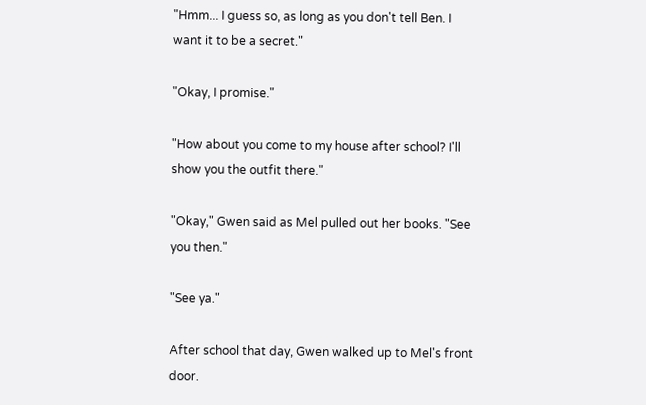"Hmm... I guess so, as long as you don't tell Ben. I want it to be a secret."

"Okay, I promise."

"How about you come to my house after school? I'll show you the outfit there."

"Okay," Gwen said as Mel pulled out her books. "See you then."

"See ya."

After school that day, Gwen walked up to Mel's front door.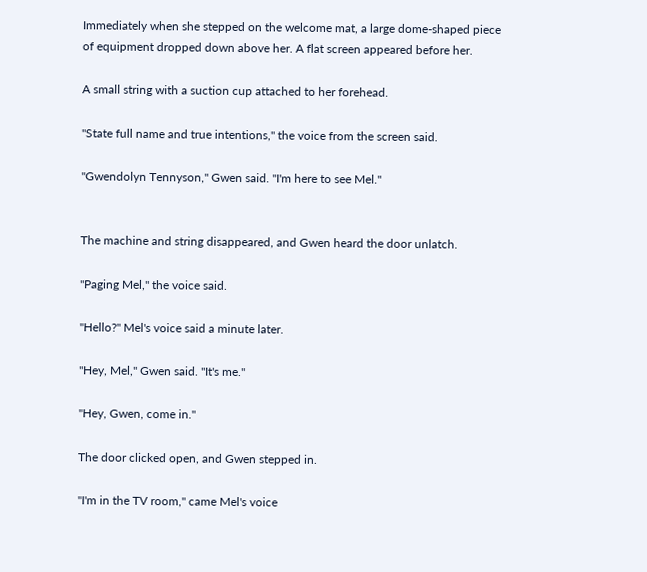Immediately when she stepped on the welcome mat, a large dome-shaped piece of equipment dropped down above her. A flat screen appeared before her.

A small string with a suction cup attached to her forehead.

"State full name and true intentions," the voice from the screen said.

"Gwendolyn Tennyson," Gwen said. "I'm here to see Mel."


The machine and string disappeared, and Gwen heard the door unlatch.

"Paging Mel," the voice said.

"Hello?" Mel's voice said a minute later.

"Hey, Mel," Gwen said. "It's me."

"Hey, Gwen, come in."

The door clicked open, and Gwen stepped in.

"I'm in the TV room," came Mel's voice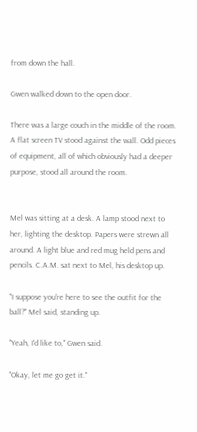from down the hall.

Gwen walked down to the open door.

There was a large couch in the middle of the room. A flat screen TV stood against the wall. Odd pieces of equipment, all of which obviously had a deeper purpose, stood all around the room.


Mel was sitting at a desk. A lamp stood next to her, lighting the desktop. Papers were strewn all around. A light blue and red mug held pens and pencils. C.A.M. sat next to Mel, his desktop up.

"I suppose you're here to see the outfit for the ball?" Mel said, standing up.

"Yeah, I'd like to," Gwen said.

"Okay, let me go get it."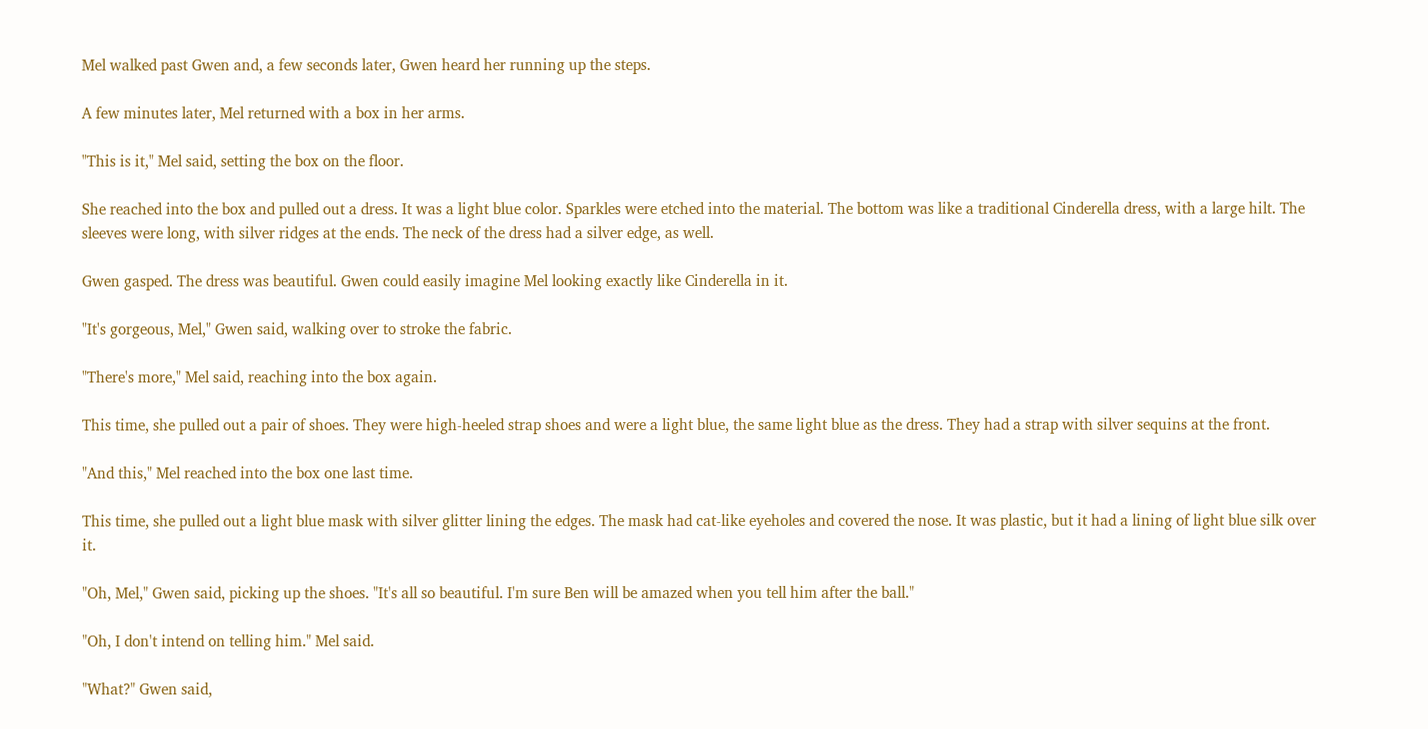Mel walked past Gwen and, a few seconds later, Gwen heard her running up the steps.

A few minutes later, Mel returned with a box in her arms.

"This is it," Mel said, setting the box on the floor.

She reached into the box and pulled out a dress. It was a light blue color. Sparkles were etched into the material. The bottom was like a traditional Cinderella dress, with a large hilt. The sleeves were long, with silver ridges at the ends. The neck of the dress had a silver edge, as well.

Gwen gasped. The dress was beautiful. Gwen could easily imagine Mel looking exactly like Cinderella in it.

"It's gorgeous, Mel," Gwen said, walking over to stroke the fabric.

"There's more," Mel said, reaching into the box again.

This time, she pulled out a pair of shoes. They were high-heeled strap shoes and were a light blue, the same light blue as the dress. They had a strap with silver sequins at the front.

"And this," Mel reached into the box one last time.

This time, she pulled out a light blue mask with silver glitter lining the edges. The mask had cat-like eyeholes and covered the nose. It was plastic, but it had a lining of light blue silk over it.

"Oh, Mel," Gwen said, picking up the shoes. "It's all so beautiful. I'm sure Ben will be amazed when you tell him after the ball."

"Oh, I don't intend on telling him." Mel said.

"What?" Gwen said,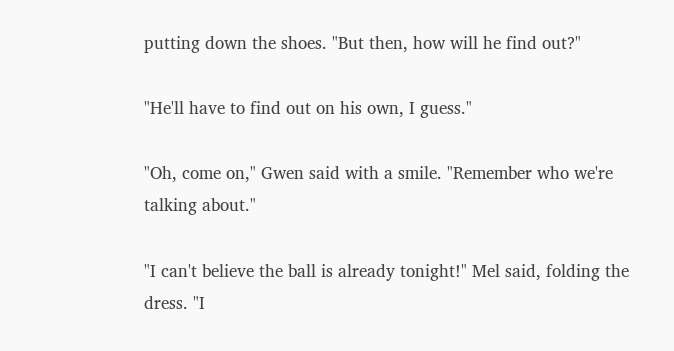putting down the shoes. "But then, how will he find out?"

"He'll have to find out on his own, I guess."

"Oh, come on," Gwen said with a smile. "Remember who we're talking about."

"I can't believe the ball is already tonight!" Mel said, folding the dress. "I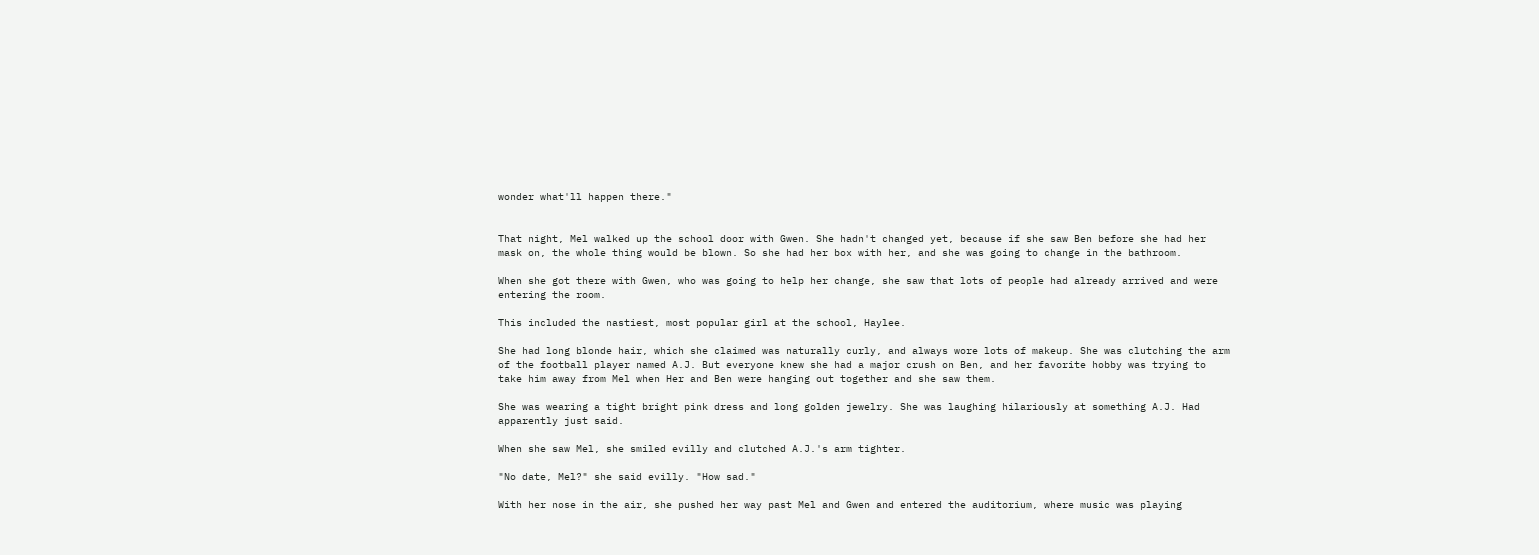wonder what'll happen there."


That night, Mel walked up the school door with Gwen. She hadn't changed yet, because if she saw Ben before she had her mask on, the whole thing would be blown. So she had her box with her, and she was going to change in the bathroom.

When she got there with Gwen, who was going to help her change, she saw that lots of people had already arrived and were entering the room.

This included the nastiest, most popular girl at the school, Haylee.

She had long blonde hair, which she claimed was naturally curly, and always wore lots of makeup. She was clutching the arm of the football player named A.J. But everyone knew she had a major crush on Ben, and her favorite hobby was trying to take him away from Mel when Her and Ben were hanging out together and she saw them.

She was wearing a tight bright pink dress and long golden jewelry. She was laughing hilariously at something A.J. Had apparently just said.

When she saw Mel, she smiled evilly and clutched A.J.'s arm tighter.

"No date, Mel?" she said evilly. "How sad."

With her nose in the air, she pushed her way past Mel and Gwen and entered the auditorium, where music was playing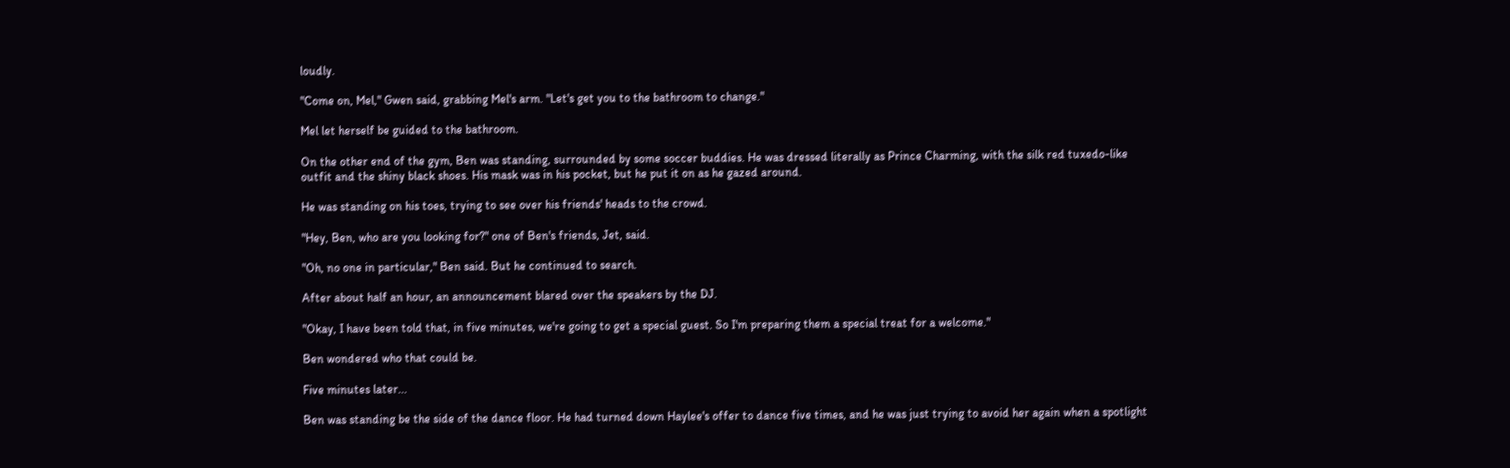loudly.

"Come on, Mel," Gwen said, grabbing Mel's arm. "Let's get you to the bathroom to change."

Mel let herself be guided to the bathroom.

On the other end of the gym, Ben was standing, surrounded by some soccer buddies. He was dressed literally as Prince Charming, with the silk red tuxedo-like outfit and the shiny black shoes. His mask was in his pocket, but he put it on as he gazed around.

He was standing on his toes, trying to see over his friends' heads to the crowd.

"Hey, Ben, who are you looking for?" one of Ben's friends, Jet, said.

"Oh, no one in particular," Ben said. But he continued to search.

After about half an hour, an announcement blared over the speakers by the DJ.

"Okay, I have been told that, in five minutes, we're going to get a special guest. So I'm preparing them a special treat for a welcome."

Ben wondered who that could be.

Five minutes later...

Ben was standing be the side of the dance floor. He had turned down Haylee's offer to dance five times, and he was just trying to avoid her again when a spotlight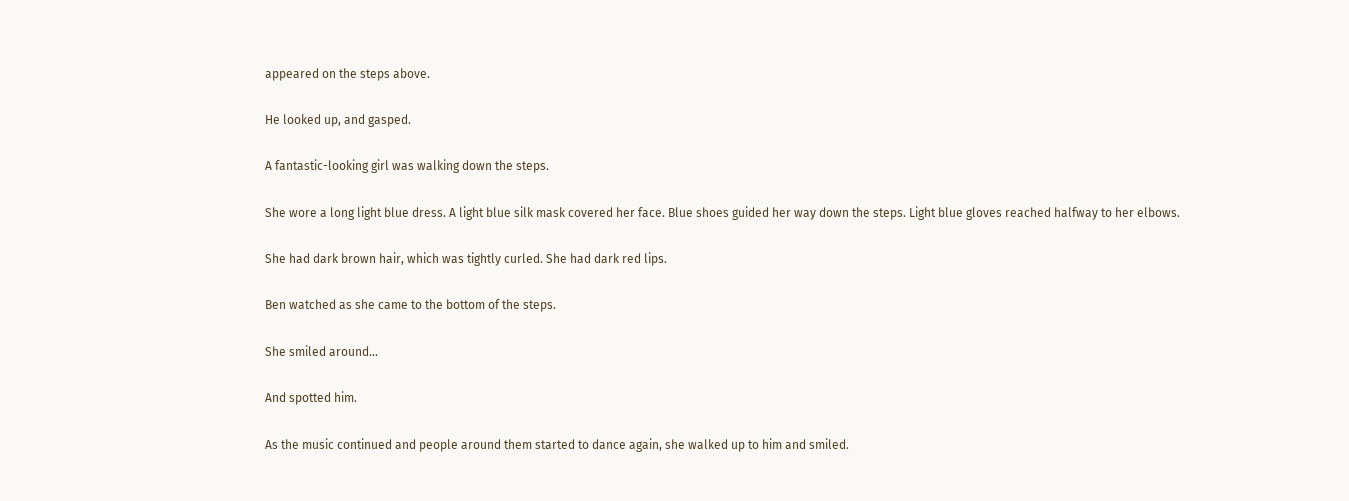appeared on the steps above.

He looked up, and gasped.

A fantastic-looking girl was walking down the steps.

She wore a long light blue dress. A light blue silk mask covered her face. Blue shoes guided her way down the steps. Light blue gloves reached halfway to her elbows.

She had dark brown hair, which was tightly curled. She had dark red lips.

Ben watched as she came to the bottom of the steps.

She smiled around...

And spotted him.

As the music continued and people around them started to dance again, she walked up to him and smiled.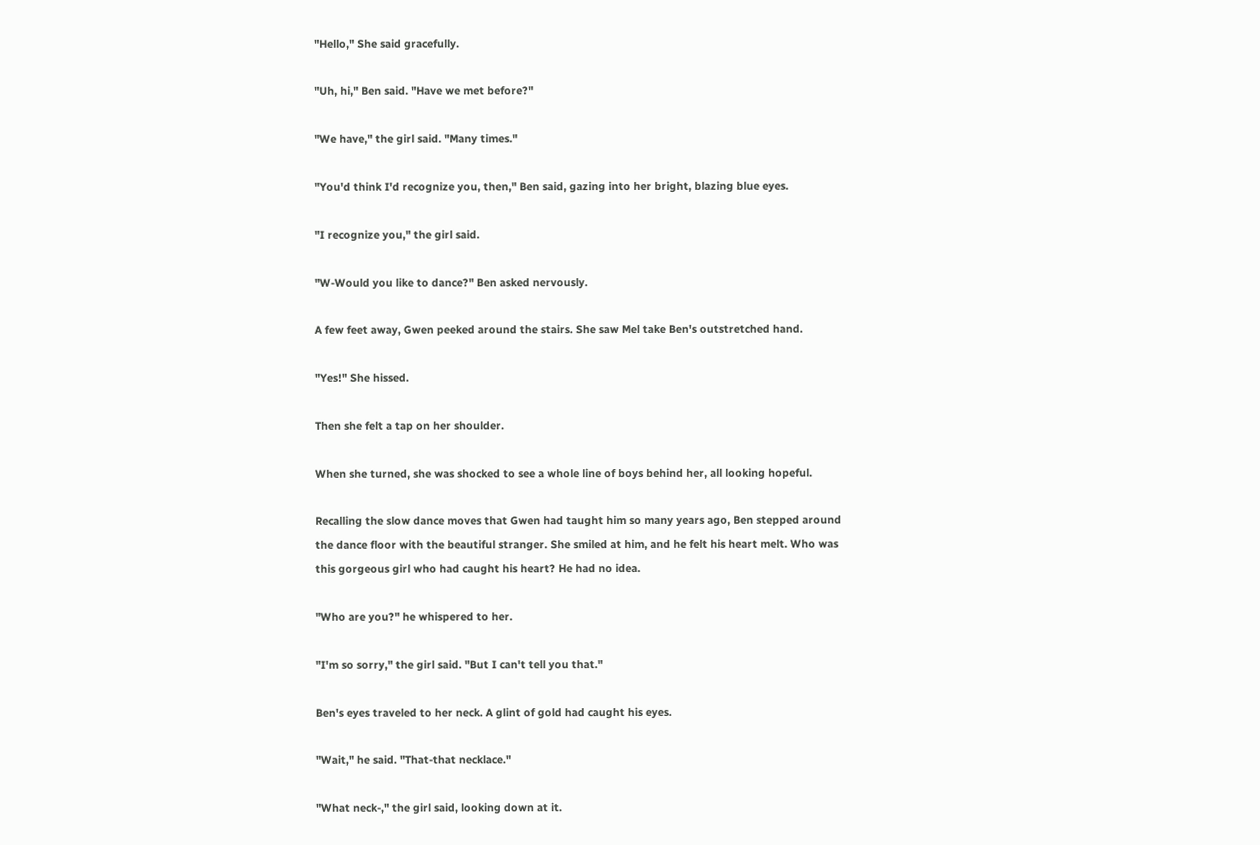"Hello," She said gracefully.

"Uh, hi," Ben said. "Have we met before?"

"We have," the girl said. "Many times."

"You'd think I'd recognize you, then," Ben said, gazing into her bright, blazing blue eyes.

"I recognize you," the girl said.

"W-Would you like to dance?" Ben asked nervously.

A few feet away, Gwen peeked around the stairs. She saw Mel take Ben's outstretched hand.

"Yes!" She hissed.

Then she felt a tap on her shoulder.

When she turned, she was shocked to see a whole line of boys behind her, all looking hopeful.

Recalling the slow dance moves that Gwen had taught him so many years ago, Ben stepped around the dance floor with the beautiful stranger. She smiled at him, and he felt his heart melt. Who was this gorgeous girl who had caught his heart? He had no idea.

"Who are you?" he whispered to her.

"I'm so sorry," the girl said. "But I can't tell you that."

Ben's eyes traveled to her neck. A glint of gold had caught his eyes.

"Wait," he said. "That-that necklace."

"What neck-," the girl said, looking down at it.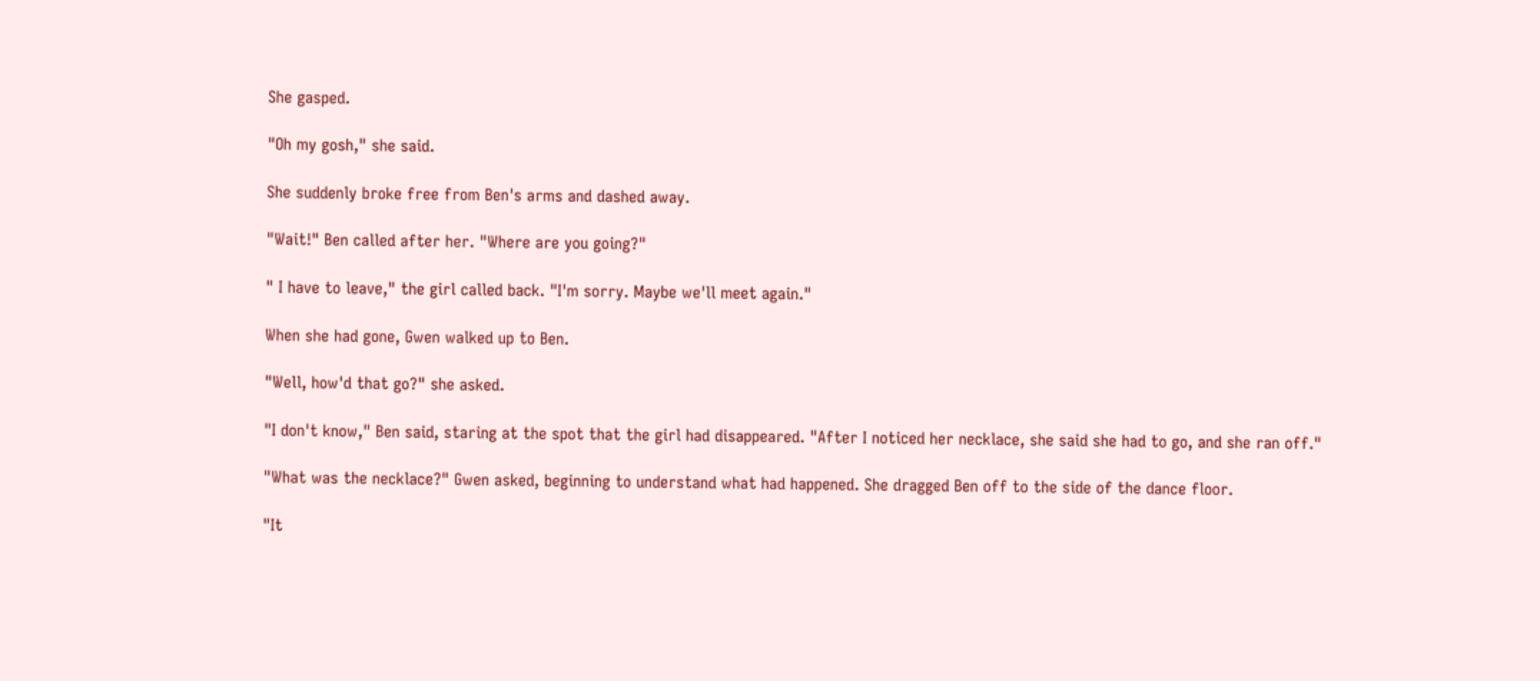She gasped.

"Oh my gosh," she said.

She suddenly broke free from Ben's arms and dashed away.

"Wait!" Ben called after her. "Where are you going?"

" I have to leave," the girl called back. "I'm sorry. Maybe we'll meet again."

When she had gone, Gwen walked up to Ben.

"Well, how'd that go?" she asked.

"I don't know," Ben said, staring at the spot that the girl had disappeared. "After I noticed her necklace, she said she had to go, and she ran off."

"What was the necklace?" Gwen asked, beginning to understand what had happened. She dragged Ben off to the side of the dance floor.

"It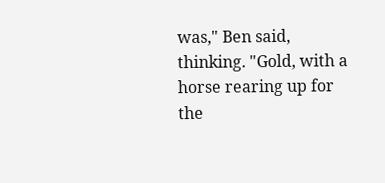was," Ben said, thinking. "Gold, with a horse rearing up for the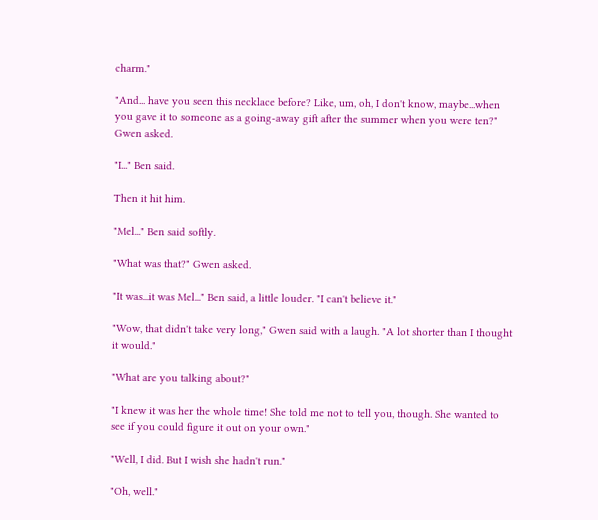charm."

"And... have you seen this necklace before? Like, um, oh, I don't know, maybe...when you gave it to someone as a going-away gift after the summer when you were ten?" Gwen asked.

"I..." Ben said.

Then it hit him.

"Mel..." Ben said softly.

"What was that?" Gwen asked.

"It was...it was Mel..." Ben said, a little louder. "I can't believe it."

"Wow, that didn't take very long," Gwen said with a laugh. "A lot shorter than I thought it would."

"What are you talking about?"

"I knew it was her the whole time! She told me not to tell you, though. She wanted to see if you could figure it out on your own."

"Well, I did. But I wish she hadn't run."

"Oh, well."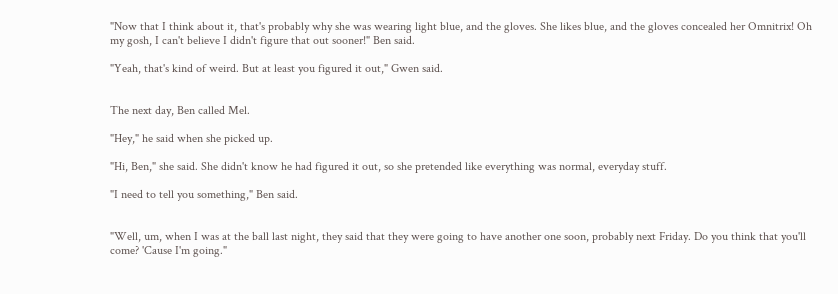"Now that I think about it, that's probably why she was wearing light blue, and the gloves. She likes blue, and the gloves concealed her Omnitrix! Oh my gosh, I can't believe I didn't figure that out sooner!" Ben said.

"Yeah, that's kind of weird. But at least you figured it out," Gwen said.


The next day, Ben called Mel.

"Hey," he said when she picked up.

"Hi, Ben," she said. She didn't know he had figured it out, so she pretended like everything was normal, everyday stuff.

"I need to tell you something," Ben said.


"Well, um, when I was at the ball last night, they said that they were going to have another one soon, probably next Friday. Do you think that you'll come? 'Cause I'm going."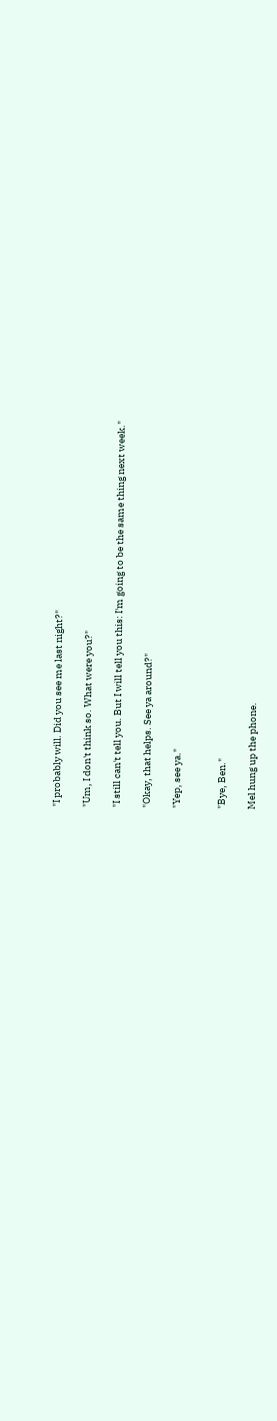"I probably will. Did you see me last night?"

"Um, I don't think so. What were you?"

"I still can't tell you. But I will tell you this: I'm going to be the same thing next week."

"Okay, that helps. See ya around?"

"Yep, see ya."


"Bye, Ben."

Mel hung up the phone.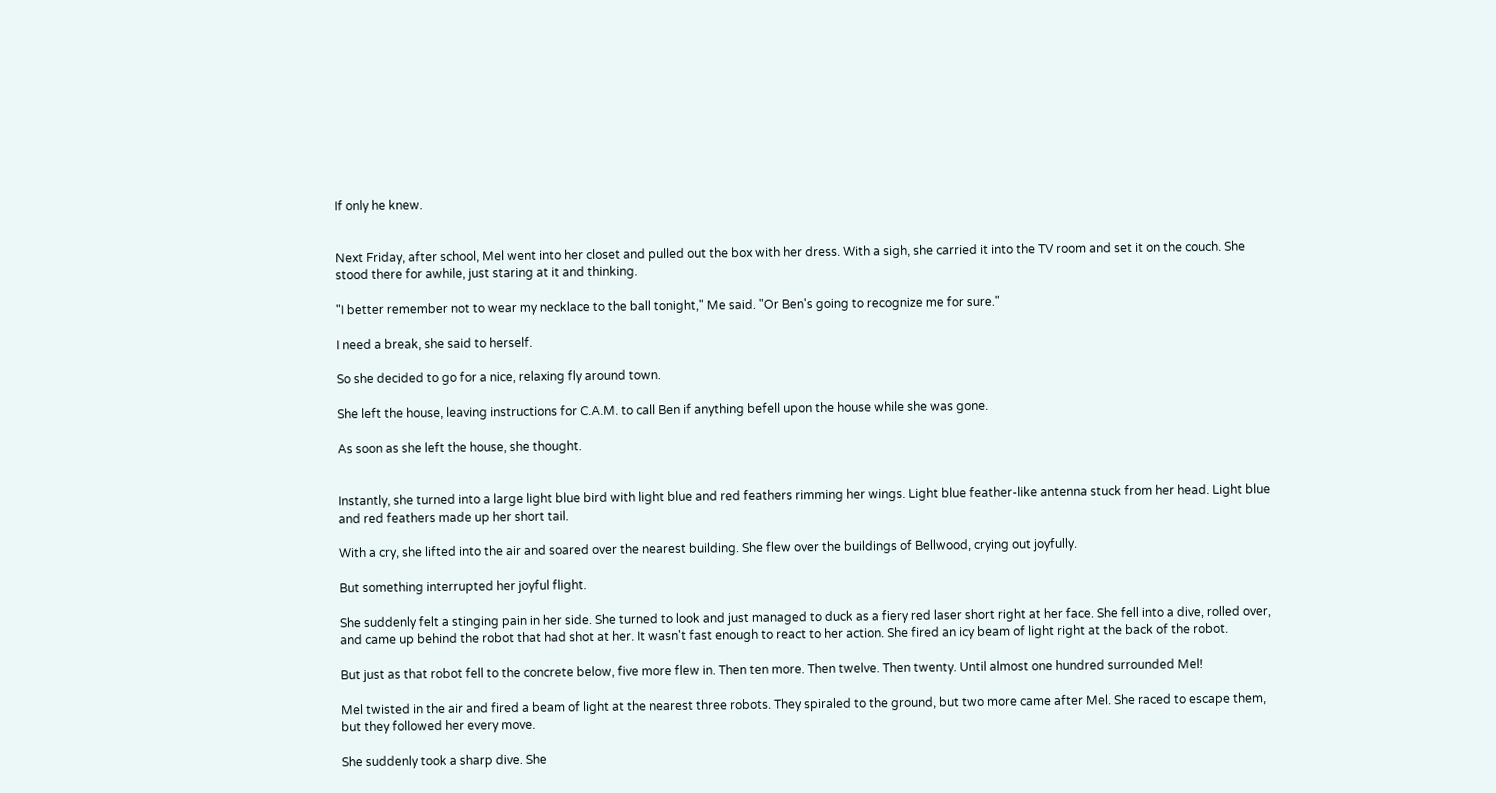If only he knew.


Next Friday, after school, Mel went into her closet and pulled out the box with her dress. With a sigh, she carried it into the TV room and set it on the couch. She stood there for awhile, just staring at it and thinking.

"I better remember not to wear my necklace to the ball tonight," Me said. "Or Ben's going to recognize me for sure."

I need a break, she said to herself.

So she decided to go for a nice, relaxing fly around town.

She left the house, leaving instructions for C.A.M. to call Ben if anything befell upon the house while she was gone.

As soon as she left the house, she thought.


Instantly, she turned into a large light blue bird with light blue and red feathers rimming her wings. Light blue feather-like antenna stuck from her head. Light blue and red feathers made up her short tail.

With a cry, she lifted into the air and soared over the nearest building. She flew over the buildings of Bellwood, crying out joyfully.

But something interrupted her joyful flight.

She suddenly felt a stinging pain in her side. She turned to look and just managed to duck as a fiery red laser short right at her face. She fell into a dive, rolled over, and came up behind the robot that had shot at her. It wasn't fast enough to react to her action. She fired an icy beam of light right at the back of the robot.

But just as that robot fell to the concrete below, five more flew in. Then ten more. Then twelve. Then twenty. Until almost one hundred surrounded Mel!

Mel twisted in the air and fired a beam of light at the nearest three robots. They spiraled to the ground, but two more came after Mel. She raced to escape them, but they followed her every move.

She suddenly took a sharp dive. She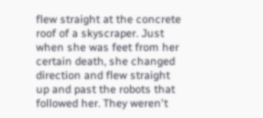flew straight at the concrete roof of a skyscraper. Just when she was feet from her certain death, she changed direction and flew straight up and past the robots that followed her. They weren't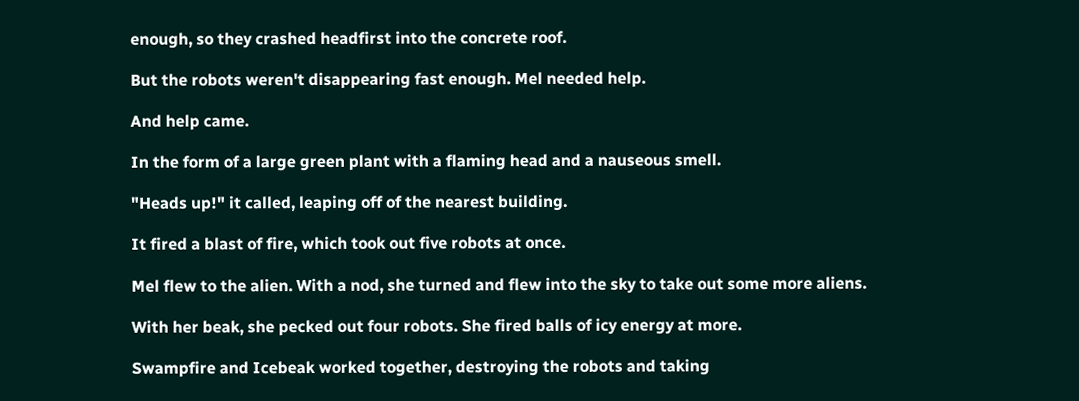enough, so they crashed headfirst into the concrete roof.

But the robots weren't disappearing fast enough. Mel needed help.

And help came.

In the form of a large green plant with a flaming head and a nauseous smell.

"Heads up!" it called, leaping off of the nearest building.

It fired a blast of fire, which took out five robots at once.

Mel flew to the alien. With a nod, she turned and flew into the sky to take out some more aliens.

With her beak, she pecked out four robots. She fired balls of icy energy at more.

Swampfire and Icebeak worked together, destroying the robots and taking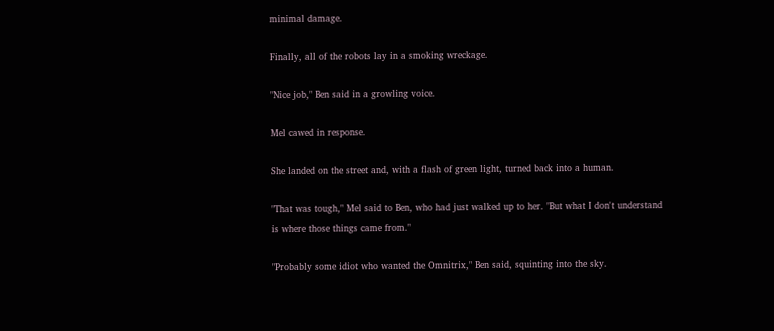minimal damage.

Finally, all of the robots lay in a smoking wreckage.

"Nice job," Ben said in a growling voice.

Mel cawed in response.

She landed on the street and, with a flash of green light, turned back into a human.

"That was tough," Mel said to Ben, who had just walked up to her. "But what I don't understand is where those things came from."

"Probably some idiot who wanted the Omnitrix," Ben said, squinting into the sky.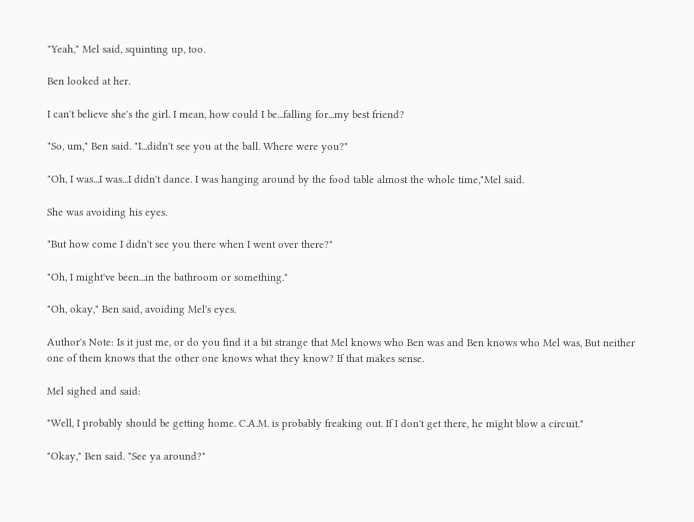"Yeah," Mel said, squinting up, too.

Ben looked at her.

I can't believe she's the girl. I mean, how could I be...falling for...my best friend?

"So, um," Ben said. "I...didn't see you at the ball. Where were you?"

"Oh, I was...I was...I didn't dance. I was hanging around by the food table almost the whole time,"Mel said.

She was avoiding his eyes.

"But how come I didn't see you there when I went over there?"

"Oh, I might've been...in the bathroom or something."

"Oh, okay," Ben said, avoiding Mel's eyes.

Author's Note: Is it just me, or do you find it a bit strange that Mel knows who Ben was and Ben knows who Mel was, But neither one of them knows that the other one knows what they know? If that makes sense.

Mel sighed and said:

"Well, I probably should be getting home. C.A.M. is probably freaking out. If I don't get there, he might blow a circuit."

"Okay," Ben said. "See ya around?"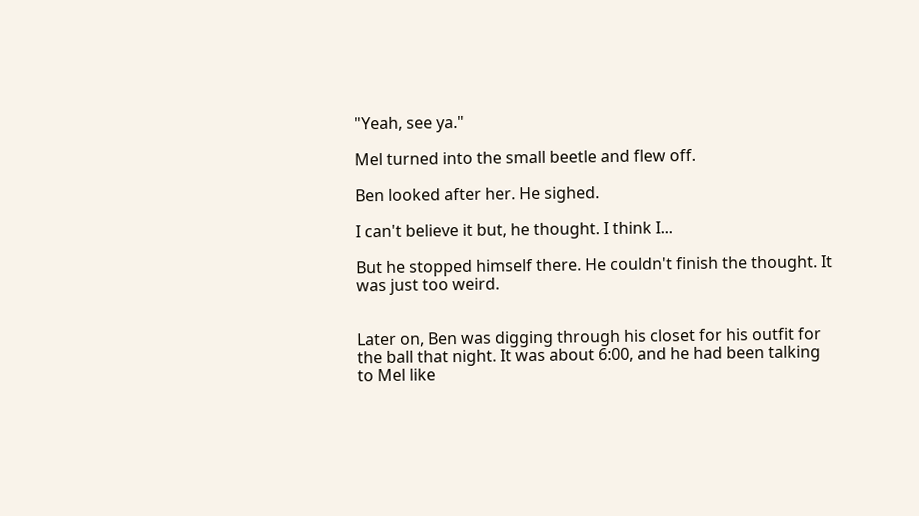"Yeah, see ya."

Mel turned into the small beetle and flew off.

Ben looked after her. He sighed.

I can't believe it but, he thought. I think I...

But he stopped himself there. He couldn't finish the thought. It was just too weird.


Later on, Ben was digging through his closet for his outfit for the ball that night. It was about 6:00, and he had been talking to Mel like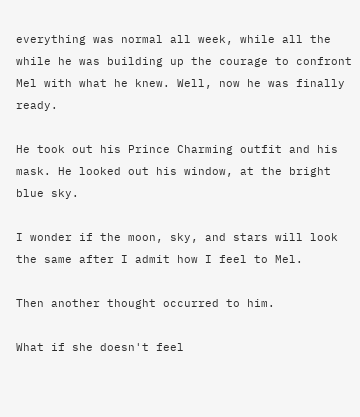everything was normal all week, while all the while he was building up the courage to confront Mel with what he knew. Well, now he was finally ready.

He took out his Prince Charming outfit and his mask. He looked out his window, at the bright blue sky.

I wonder if the moon, sky, and stars will look the same after I admit how I feel to Mel.

Then another thought occurred to him.

What if she doesn't feel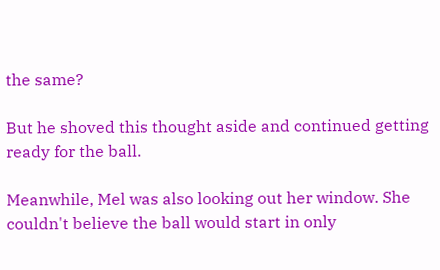the same?

But he shoved this thought aside and continued getting ready for the ball.

Meanwhile, Mel was also looking out her window. She couldn't believe the ball would start in only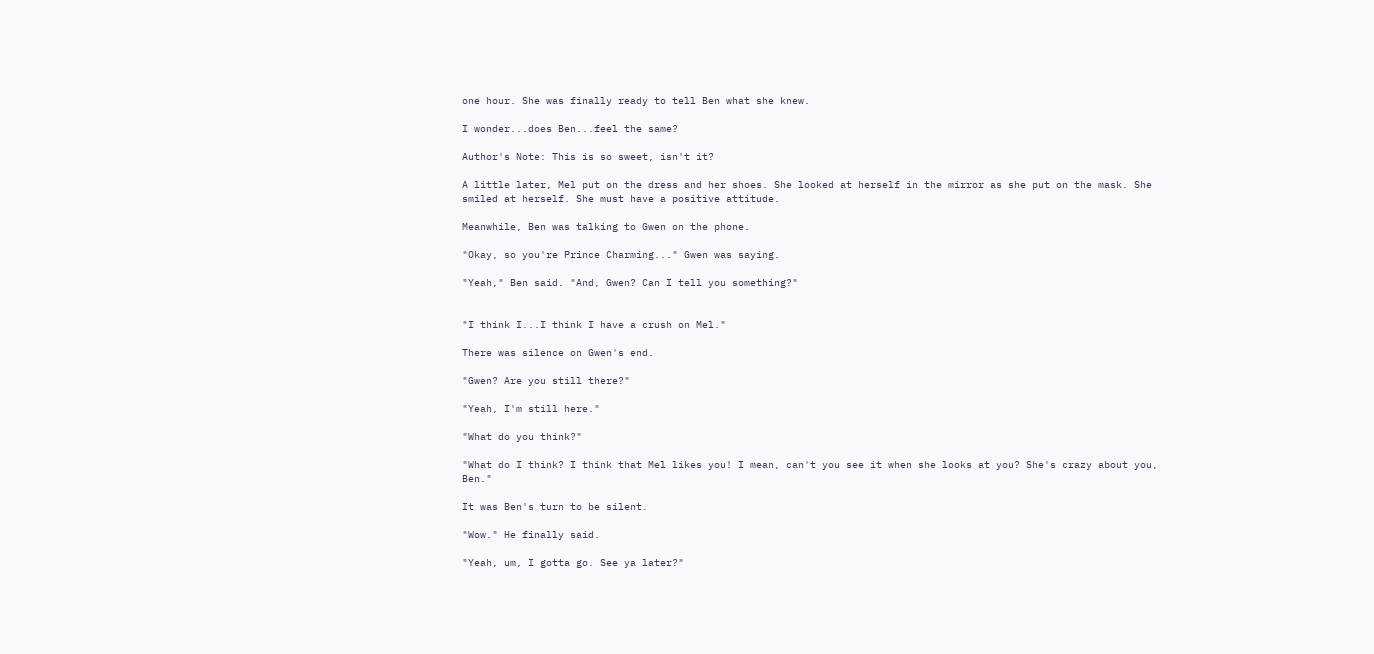one hour. She was finally ready to tell Ben what she knew.

I wonder...does Ben...feel the same?

Author's Note: This is so sweet, isn't it?

A little later, Mel put on the dress and her shoes. She looked at herself in the mirror as she put on the mask. She smiled at herself. She must have a positive attitude.

Meanwhile, Ben was talking to Gwen on the phone.

"Okay, so you're Prince Charming..." Gwen was saying.

"Yeah," Ben said. "And, Gwen? Can I tell you something?"


"I think I...I think I have a crush on Mel."

There was silence on Gwen's end.

"Gwen? Are you still there?"

"Yeah, I'm still here."

"What do you think?"

"What do I think? I think that Mel likes you! I mean, can't you see it when she looks at you? She's crazy about you, Ben."

It was Ben's turn to be silent.

"Wow." He finally said.

"Yeah, um, I gotta go. See ya later?"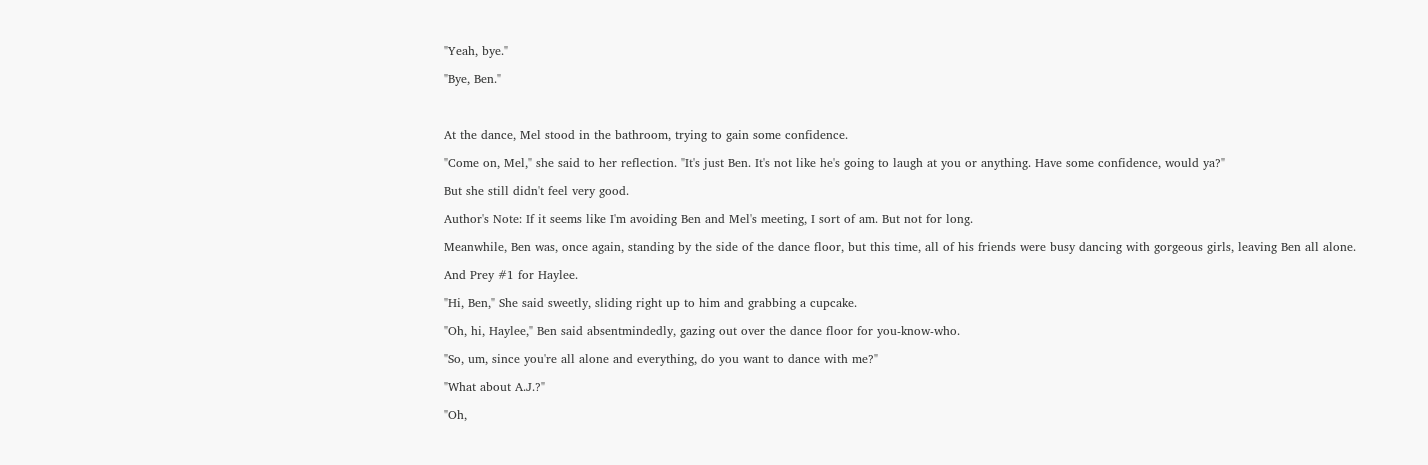"Yeah, bye."

"Bye, Ben."



At the dance, Mel stood in the bathroom, trying to gain some confidence.

"Come on, Mel," she said to her reflection. "It's just Ben. It's not like he's going to laugh at you or anything. Have some confidence, would ya?"

But she still didn't feel very good.

Author's Note: If it seems like I'm avoiding Ben and Mel's meeting, I sort of am. But not for long.

Meanwhile, Ben was, once again, standing by the side of the dance floor, but this time, all of his friends were busy dancing with gorgeous girls, leaving Ben all alone.

And Prey #1 for Haylee.

"Hi, Ben," She said sweetly, sliding right up to him and grabbing a cupcake.

"Oh, hi, Haylee," Ben said absentmindedly, gazing out over the dance floor for you-know-who.

"So, um, since you're all alone and everything, do you want to dance with me?"

"What about A.J.?"

"Oh,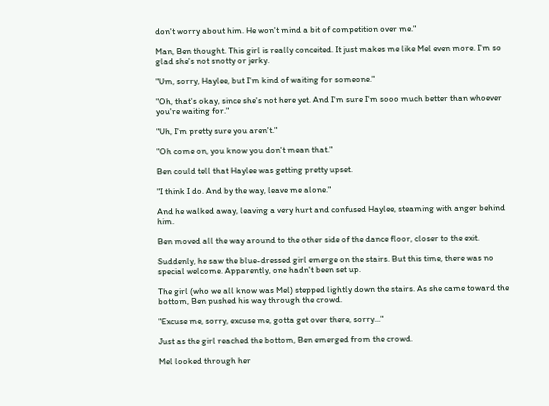don't worry about him. He won't mind a bit of competition over me."

Man, Ben thought. This girl is really conceited. It just makes me like Mel even more. I'm so glad she's not snotty or jerky.

"Um, sorry, Haylee, but I'm kind of waiting for someone."

"Oh, that's okay, since she's not here yet. And I'm sure I'm sooo much better than whoever you're waiting for."

"Uh, I'm pretty sure you aren't."

"Oh come on, you know you don't mean that."

Ben could tell that Haylee was getting pretty upset.

"I think I do. And by the way, leave me alone."

And he walked away, leaving a very hurt and confused Haylee, steaming with anger behind him.

Ben moved all the way around to the other side of the dance floor, closer to the exit.

Suddenly, he saw the blue-dressed girl emerge on the stairs. But this time, there was no special welcome. Apparently, one hadn't been set up.

The girl (who we all know was Mel) stepped lightly down the stairs. As she came toward the bottom, Ben pushed his way through the crowd.

"Excuse me, sorry, excuse me, gotta get over there, sorry..."

Just as the girl reached the bottom, Ben emerged from the crowd.

Mel looked through her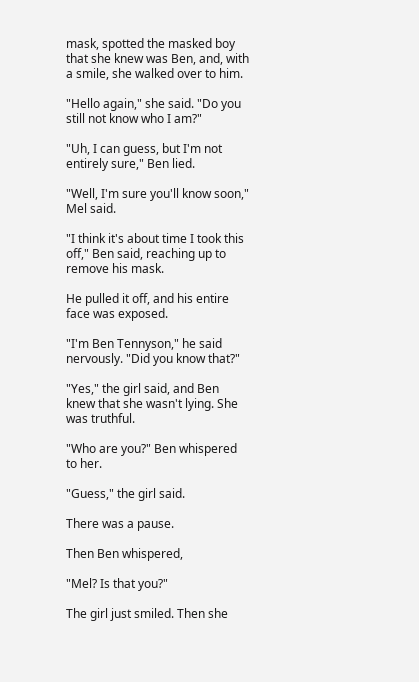mask, spotted the masked boy that she knew was Ben, and, with a smile, she walked over to him.

"Hello again," she said. "Do you still not know who I am?"

"Uh, I can guess, but I'm not entirely sure," Ben lied.

"Well, I'm sure you'll know soon," Mel said.

"I think it's about time I took this off," Ben said, reaching up to remove his mask.

He pulled it off, and his entire face was exposed.

"I'm Ben Tennyson," he said nervously. "Did you know that?"

"Yes," the girl said, and Ben knew that she wasn't lying. She was truthful.

"Who are you?" Ben whispered to her.

"Guess," the girl said.

There was a pause.

Then Ben whispered,

"Mel? Is that you?"

The girl just smiled. Then she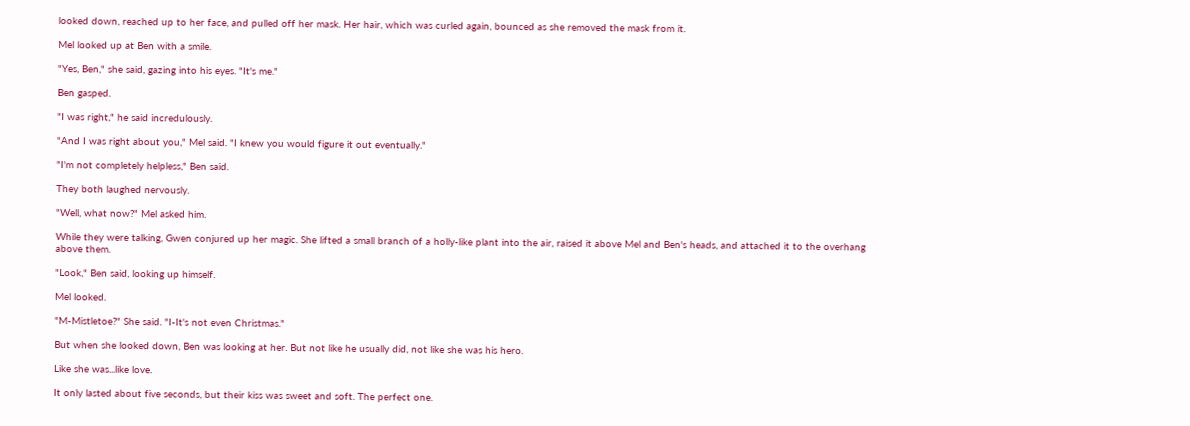looked down, reached up to her face, and pulled off her mask. Her hair, which was curled again, bounced as she removed the mask from it.

Mel looked up at Ben with a smile.

"Yes, Ben," she said, gazing into his eyes. "It's me."

Ben gasped.

"I was right," he said incredulously.

"And I was right about you," Mel said. "I knew you would figure it out eventually."

"I'm not completely helpless," Ben said.

They both laughed nervously.

"Well, what now?" Mel asked him.

While they were talking, Gwen conjured up her magic. She lifted a small branch of a holly-like plant into the air, raised it above Mel and Ben's heads, and attached it to the overhang above them.

"Look," Ben said, looking up himself.

Mel looked.

"M-Mistletoe?" She said. "I-It's not even Christmas."

But when she looked down, Ben was looking at her. But not like he usually did, not like she was his hero.

Like she was...like love.

It only lasted about five seconds, but their kiss was sweet and soft. The perfect one.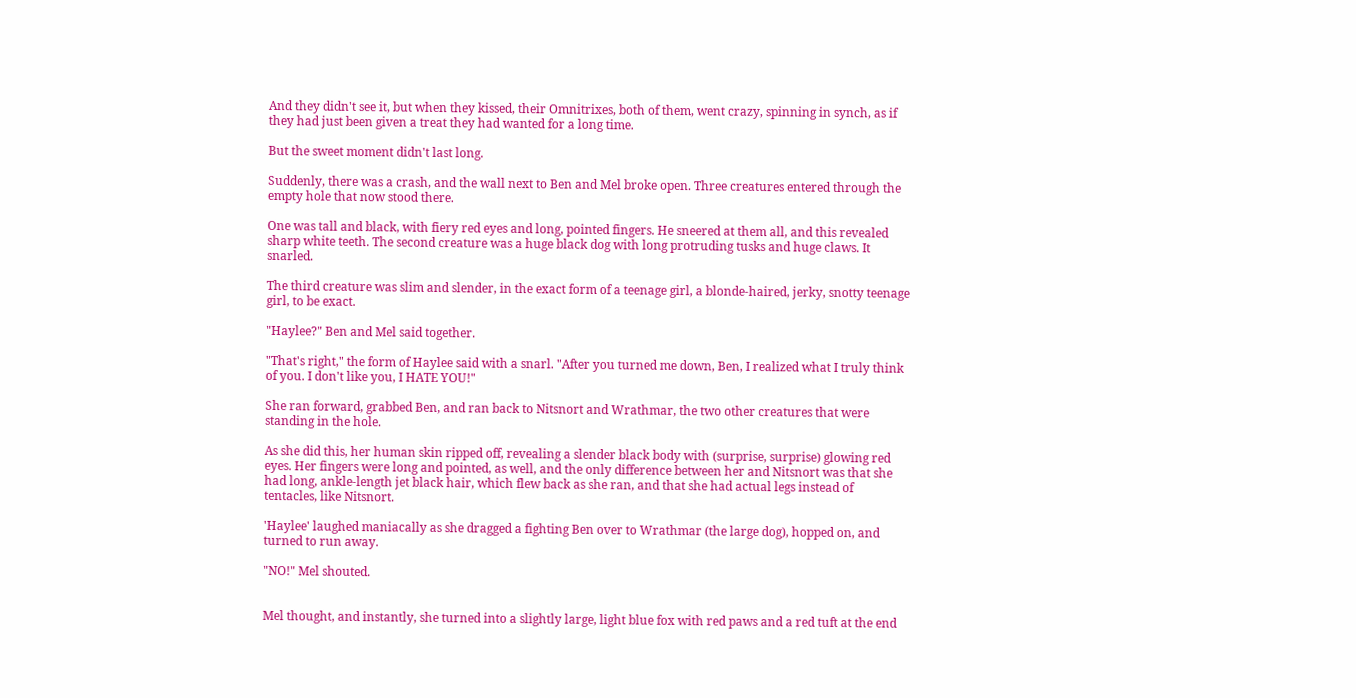And they didn't see it, but when they kissed, their Omnitrixes, both of them, went crazy, spinning in synch, as if they had just been given a treat they had wanted for a long time.

But the sweet moment didn't last long.

Suddenly, there was a crash, and the wall next to Ben and Mel broke open. Three creatures entered through the empty hole that now stood there.

One was tall and black, with fiery red eyes and long, pointed fingers. He sneered at them all, and this revealed sharp white teeth. The second creature was a huge black dog with long protruding tusks and huge claws. It snarled.

The third creature was slim and slender, in the exact form of a teenage girl, a blonde-haired, jerky, snotty teenage girl, to be exact.

"Haylee?" Ben and Mel said together.

"That's right," the form of Haylee said with a snarl. "After you turned me down, Ben, I realized what I truly think of you. I don't like you, I HATE YOU!"

She ran forward, grabbed Ben, and ran back to Nitsnort and Wrathmar, the two other creatures that were standing in the hole.

As she did this, her human skin ripped off, revealing a slender black body with (surprise, surprise) glowing red eyes. Her fingers were long and pointed, as well, and the only difference between her and Nitsnort was that she had long, ankle-length jet black hair, which flew back as she ran, and that she had actual legs instead of tentacles, like Nitsnort.

'Haylee' laughed maniacally as she dragged a fighting Ben over to Wrathmar (the large dog), hopped on, and turned to run away.

"NO!" Mel shouted.


Mel thought, and instantly, she turned into a slightly large, light blue fox with red paws and a red tuft at the end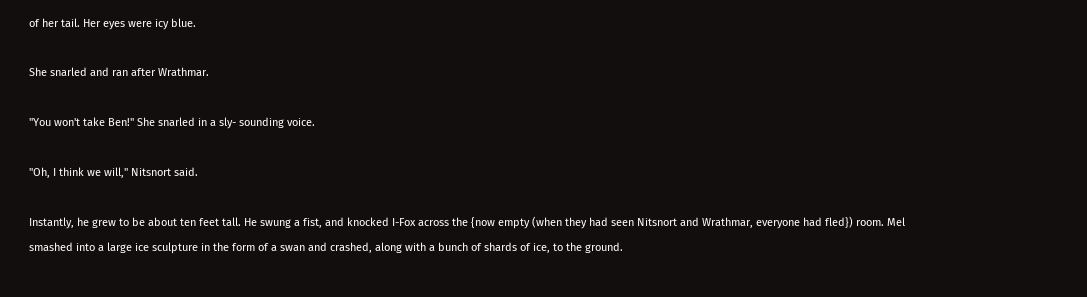of her tail. Her eyes were icy blue.

She snarled and ran after Wrathmar.

"You won't take Ben!" She snarled in a sly- sounding voice.

"Oh, I think we will," Nitsnort said.

Instantly, he grew to be about ten feet tall. He swung a fist, and knocked I-Fox across the {now empty (when they had seen Nitsnort and Wrathmar, everyone had fled}) room. Mel smashed into a large ice sculpture in the form of a swan and crashed, along with a bunch of shards of ice, to the ground.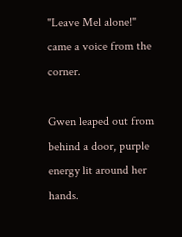"Leave Mel alone!" came a voice from the corner.

Gwen leaped out from behind a door, purple energy lit around her hands.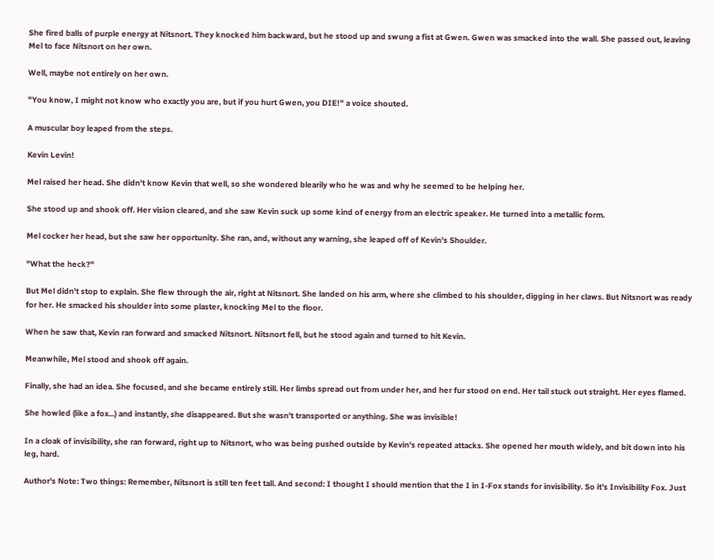She fired balls of purple energy at Nitsnort. They knocked him backward, but he stood up and swung a fist at Gwen. Gwen was smacked into the wall. She passed out, leaving Mel to face Nitsnort on her own.

Well, maybe not entirely on her own.

"You know, I might not know who exactly you are, but if you hurt Gwen, you DIE!" a voice shouted.

A muscular boy leaped from the steps.

Kevin Levin!

Mel raised her head. She didn't know Kevin that well, so she wondered blearily who he was and why he seemed to be helping her.

She stood up and shook off. Her vision cleared, and she saw Kevin suck up some kind of energy from an electric speaker. He turned into a metallic form.

Mel cocker her head, but she saw her opportunity. She ran, and, without any warning, she leaped off of Kevin's Shoulder.

"What the heck?"

But Mel didn't stop to explain. She flew through the air, right at Nitsnort. She landed on his arm, where she climbed to his shoulder, digging in her claws. But Nitsnort was ready for her. He smacked his shoulder into some plaster, knocking Mel to the floor.

When he saw that, Kevin ran forward and smacked Nitsnort. Nitsnort fell, but he stood again and turned to hit Kevin.

Meanwhile, Mel stood and shook off again.

Finally, she had an idea. She focused, and she became entirely still. Her limbs spread out from under her, and her fur stood on end. Her tail stuck out straight. Her eyes flamed.

She howled (like a fox...) and instantly, she disappeared. But she wasn't transported or anything. She was invisible!

In a cloak of invisibility, she ran forward, right up to Nitsnort, who was being pushed outside by Kevin's repeated attacks. She opened her mouth widely, and bit down into his leg, hard.

Author's Note: Two things: Remember, Nitsnort is still ten feet tall. And second: I thought I should mention that the I in I-Fox stands for invisibility. So it's Invisibility Fox. Just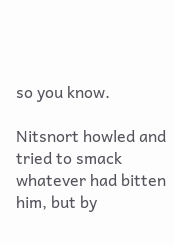so you know.

Nitsnort howled and tried to smack whatever had bitten him, but by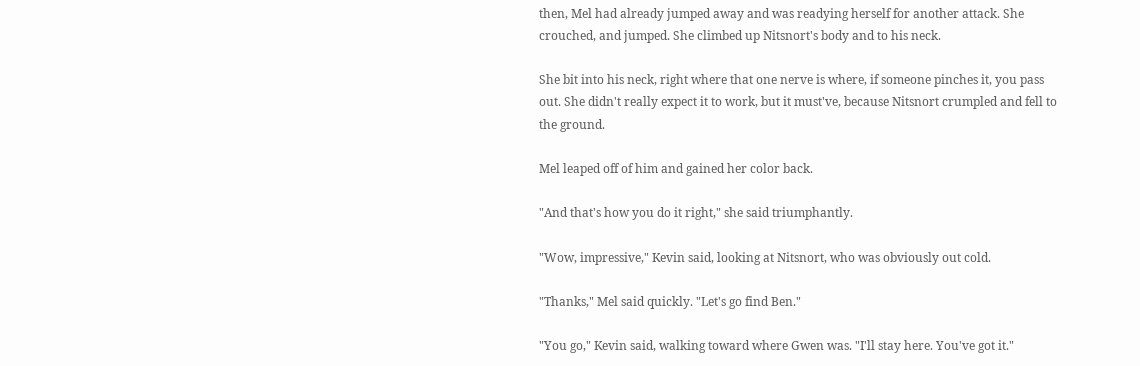then, Mel had already jumped away and was readying herself for another attack. She crouched, and jumped. She climbed up Nitsnort's body and to his neck.

She bit into his neck, right where that one nerve is where, if someone pinches it, you pass out. She didn't really expect it to work, but it must've, because Nitsnort crumpled and fell to the ground.

Mel leaped off of him and gained her color back.

"And that's how you do it right," she said triumphantly.

"Wow, impressive," Kevin said, looking at Nitsnort, who was obviously out cold.

"Thanks," Mel said quickly. "Let's go find Ben."

"You go," Kevin said, walking toward where Gwen was. "I'll stay here. You've got it."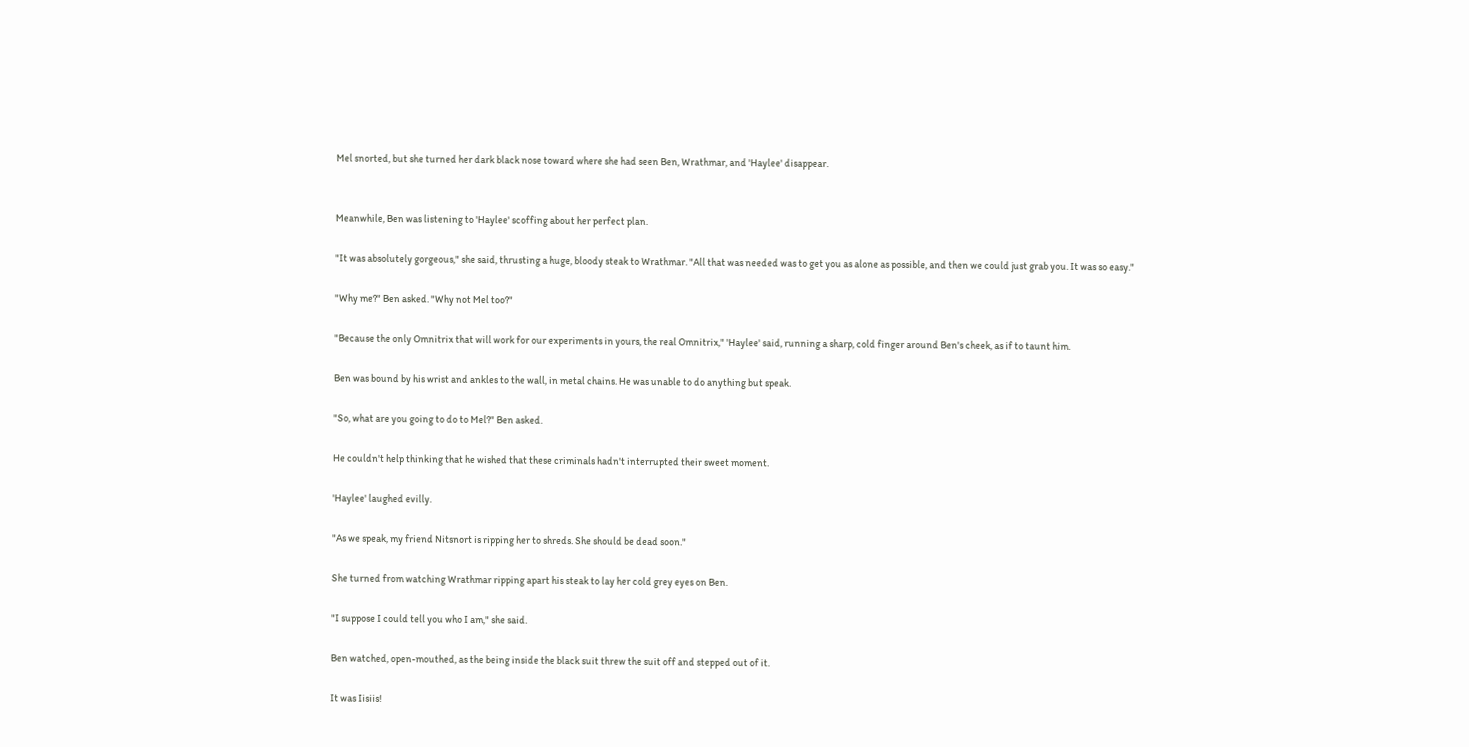Mel snorted, but she turned her dark black nose toward where she had seen Ben, Wrathmar, and 'Haylee' disappear.


Meanwhile, Ben was listening to 'Haylee' scoffing about her perfect plan.

"It was absolutely gorgeous," she said, thrusting a huge, bloody steak to Wrathmar. "All that was needed was to get you as alone as possible, and then we could just grab you. It was so easy."

"Why me?" Ben asked. "Why not Mel too?"

"Because the only Omnitrix that will work for our experiments in yours, the real Omnitrix," 'Haylee' said, running a sharp, cold finger around Ben's cheek, as if to taunt him.

Ben was bound by his wrist and ankles to the wall, in metal chains. He was unable to do anything but speak.

"So, what are you going to do to Mel?" Ben asked.

He couldn't help thinking that he wished that these criminals hadn't interrupted their sweet moment.

'Haylee' laughed evilly.

"As we speak, my friend Nitsnort is ripping her to shreds. She should be dead soon."

She turned from watching Wrathmar ripping apart his steak to lay her cold grey eyes on Ben.

"I suppose I could tell you who I am," she said.

Ben watched, open-mouthed, as the being inside the black suit threw the suit off and stepped out of it.

It was Iisiis!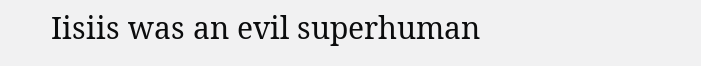Iisiis was an evil superhuman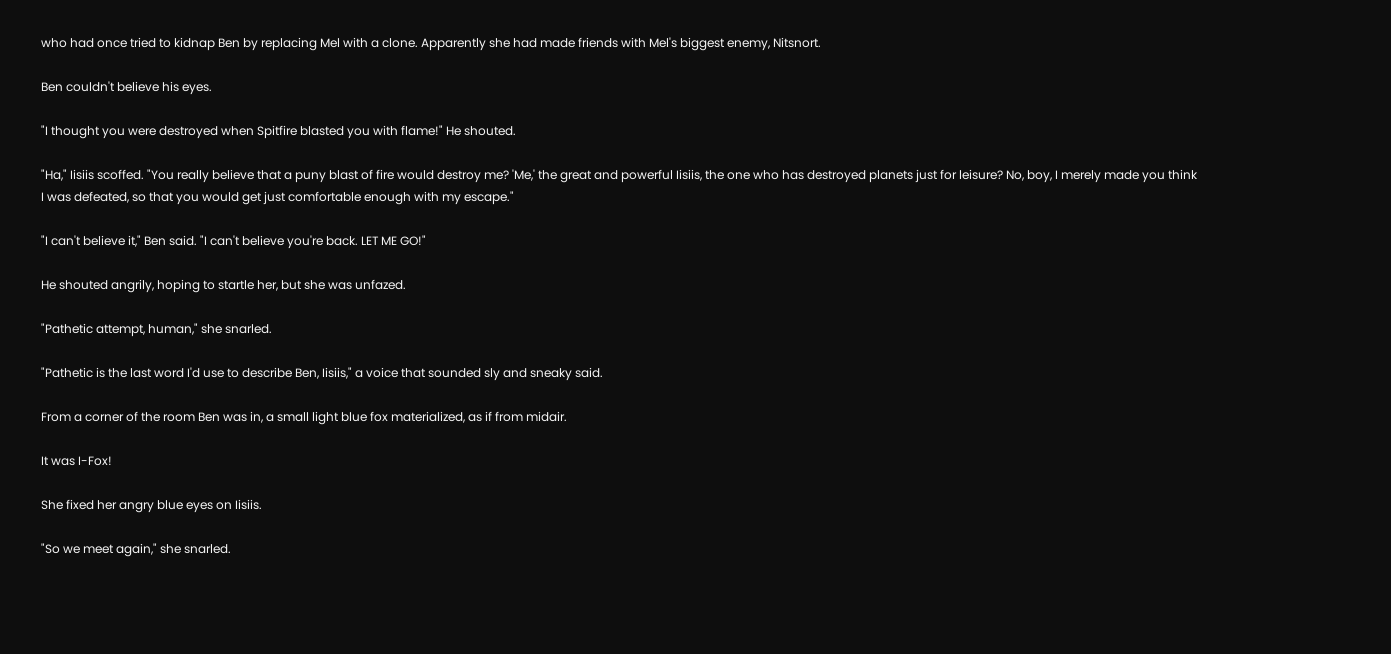who had once tried to kidnap Ben by replacing Mel with a clone. Apparently she had made friends with Mel's biggest enemy, Nitsnort.

Ben couldn't believe his eyes.

"I thought you were destroyed when Spitfire blasted you with flame!" He shouted.

"Ha," Iisiis scoffed. "You really believe that a puny blast of fire would destroy me? 'Me,' the great and powerful Iisiis, the one who has destroyed planets just for leisure? No, boy, I merely made you think I was defeated, so that you would get just comfortable enough with my escape."

"I can't believe it," Ben said. "I can't believe you're back. LET ME GO!"

He shouted angrily, hoping to startle her, but she was unfazed.

"Pathetic attempt, human," she snarled.

"Pathetic is the last word I'd use to describe Ben, Iisiis," a voice that sounded sly and sneaky said.

From a corner of the room Ben was in, a small light blue fox materialized, as if from midair.

It was I-Fox!

She fixed her angry blue eyes on Iisiis.

"So we meet again," she snarled.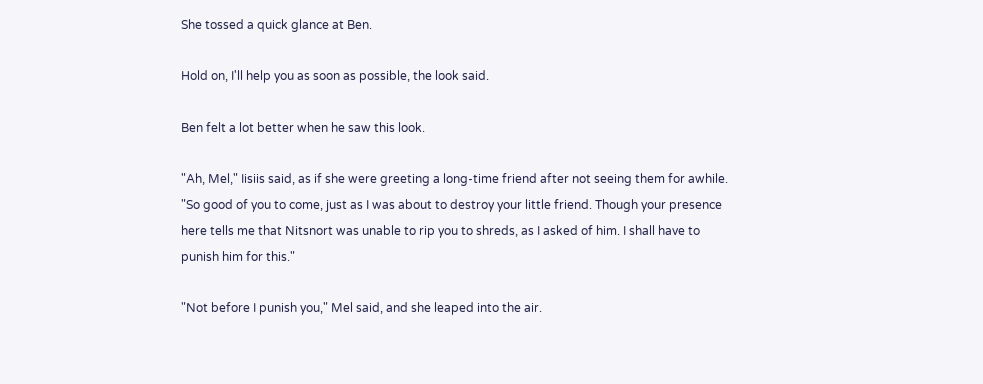She tossed a quick glance at Ben.

Hold on, I'll help you as soon as possible, the look said.

Ben felt a lot better when he saw this look.

"Ah, Mel," Iisiis said, as if she were greeting a long-time friend after not seeing them for awhile. "So good of you to come, just as I was about to destroy your little friend. Though your presence here tells me that Nitsnort was unable to rip you to shreds, as I asked of him. I shall have to punish him for this."

"Not before I punish you," Mel said, and she leaped into the air.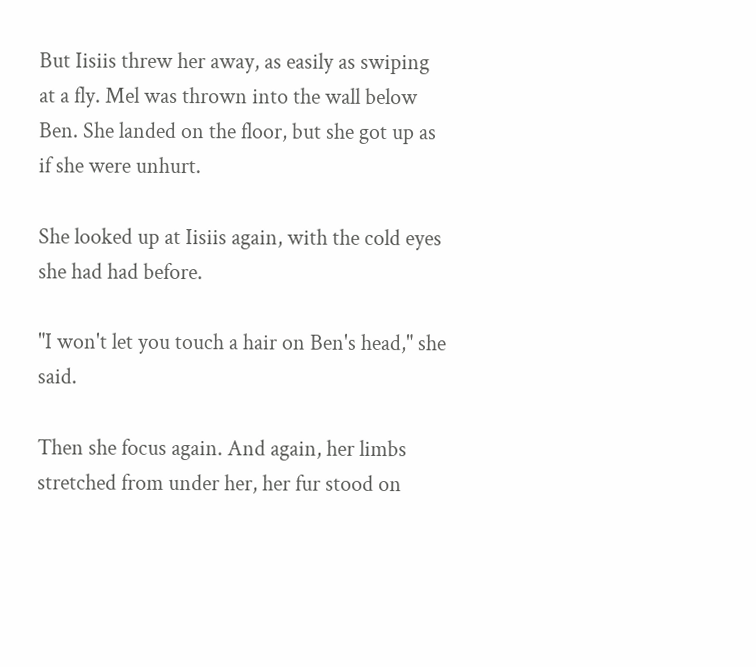But Iisiis threw her away, as easily as swiping at a fly. Mel was thrown into the wall below Ben. She landed on the floor, but she got up as if she were unhurt.

She looked up at Iisiis again, with the cold eyes she had had before.

"I won't let you touch a hair on Ben's head," she said.

Then she focus again. And again, her limbs stretched from under her, her fur stood on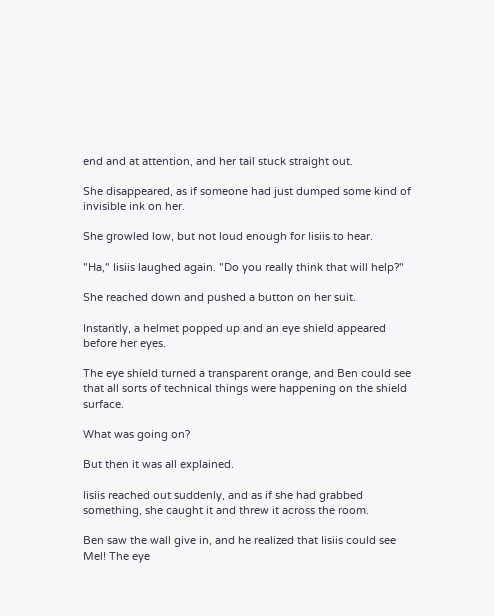end and at attention, and her tail stuck straight out.

She disappeared, as if someone had just dumped some kind of invisible ink on her.

She growled low, but not loud enough for Iisiis to hear.

"Ha," Iisiis laughed again. "Do you really think that will help?"

She reached down and pushed a button on her suit.

Instantly, a helmet popped up and an eye shield appeared before her eyes.

The eye shield turned a transparent orange, and Ben could see that all sorts of technical things were happening on the shield surface.

What was going on?

But then it was all explained.

Iisiis reached out suddenly, and as if she had grabbed something, she caught it and threw it across the room.

Ben saw the wall give in, and he realized that Iisiis could see Mel! The eye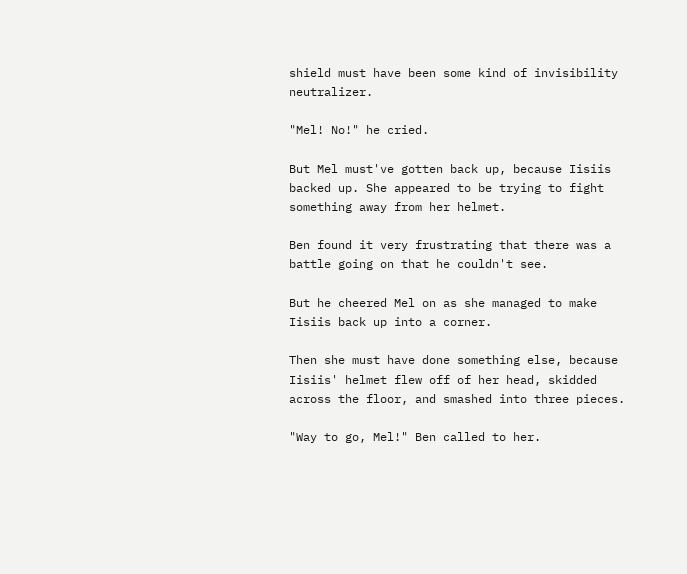shield must have been some kind of invisibility neutralizer.

"Mel! No!" he cried.

But Mel must've gotten back up, because Iisiis backed up. She appeared to be trying to fight something away from her helmet.

Ben found it very frustrating that there was a battle going on that he couldn't see.

But he cheered Mel on as she managed to make Iisiis back up into a corner.

Then she must have done something else, because Iisiis' helmet flew off of her head, skidded across the floor, and smashed into three pieces.

"Way to go, Mel!" Ben called to her.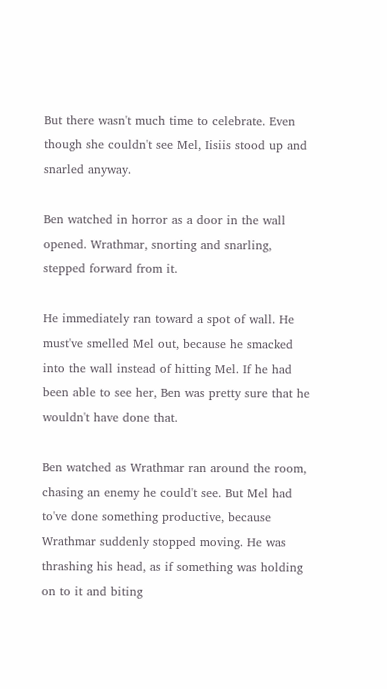But there wasn't much time to celebrate. Even though she couldn't see Mel, Iisiis stood up and snarled anyway.

Ben watched in horror as a door in the wall opened. Wrathmar, snorting and snarling, stepped forward from it.

He immediately ran toward a spot of wall. He must've smelled Mel out, because he smacked into the wall instead of hitting Mel. If he had been able to see her, Ben was pretty sure that he wouldn't have done that.

Ben watched as Wrathmar ran around the room, chasing an enemy he could't see. But Mel had to've done something productive, because Wrathmar suddenly stopped moving. He was thrashing his head, as if something was holding on to it and biting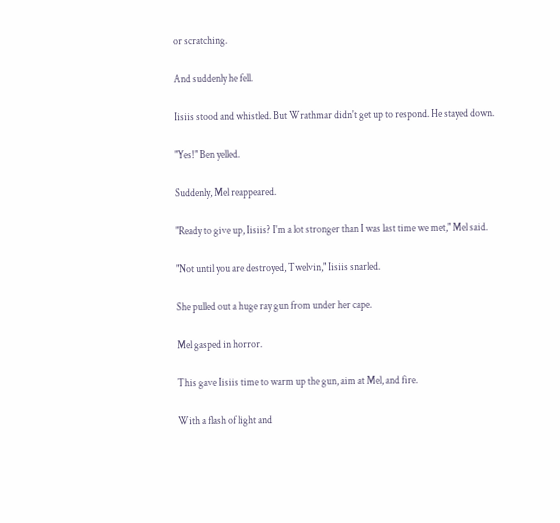or scratching.

And suddenly he fell.

Iisiis stood and whistled. But Wrathmar didn't get up to respond. He stayed down.

"Yes!" Ben yelled.

Suddenly, Mel reappeared.

"Ready to give up, Iisiis? I'm a lot stronger than I was last time we met," Mel said.

"Not until you are destroyed, Twelvin," Iisiis snarled.

She pulled out a huge ray gun from under her cape.

Mel gasped in horror.

This gave Iisiis time to warm up the gun, aim at Mel, and fire.

With a flash of light and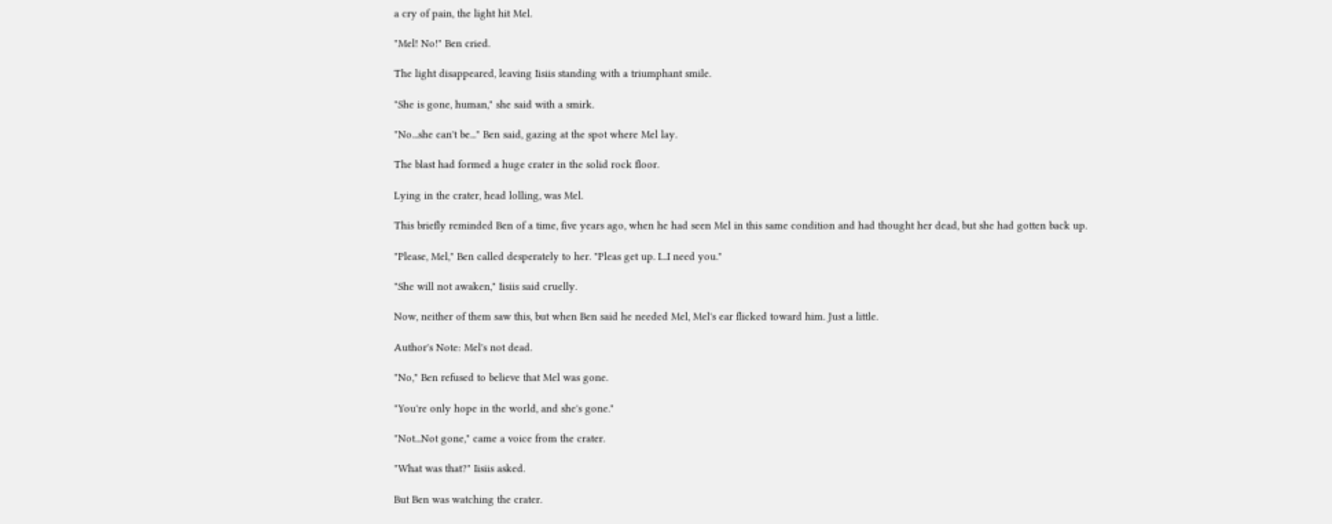a cry of pain, the light hit Mel.

"Mel! No!" Ben cried.

The light disappeared, leaving Iisiis standing with a triumphant smile.

"She is gone, human," she said with a smirk.

"No...she can't be..." Ben said, gazing at the spot where Mel lay.

The blast had formed a huge crater in the solid rock floor.

Lying in the crater, head lolling, was Mel.

This briefly reminded Ben of a time, five years ago, when he had seen Mel in this same condition and had thought her dead, but she had gotten back up.

"Please, Mel," Ben called desperately to her. "Pleas get up. I...I need you."

"She will not awaken," Iisiis said cruelly.

Now, neither of them saw this, but when Ben said he needed Mel, Mel's ear flicked toward him. Just a little.

Author's Note: Mel's not dead.

"No," Ben refused to believe that Mel was gone.

"You're only hope in the world, and she's gone."

"Not...Not gone," came a voice from the crater.

"What was that?" Iisiis asked.

But Ben was watching the crater.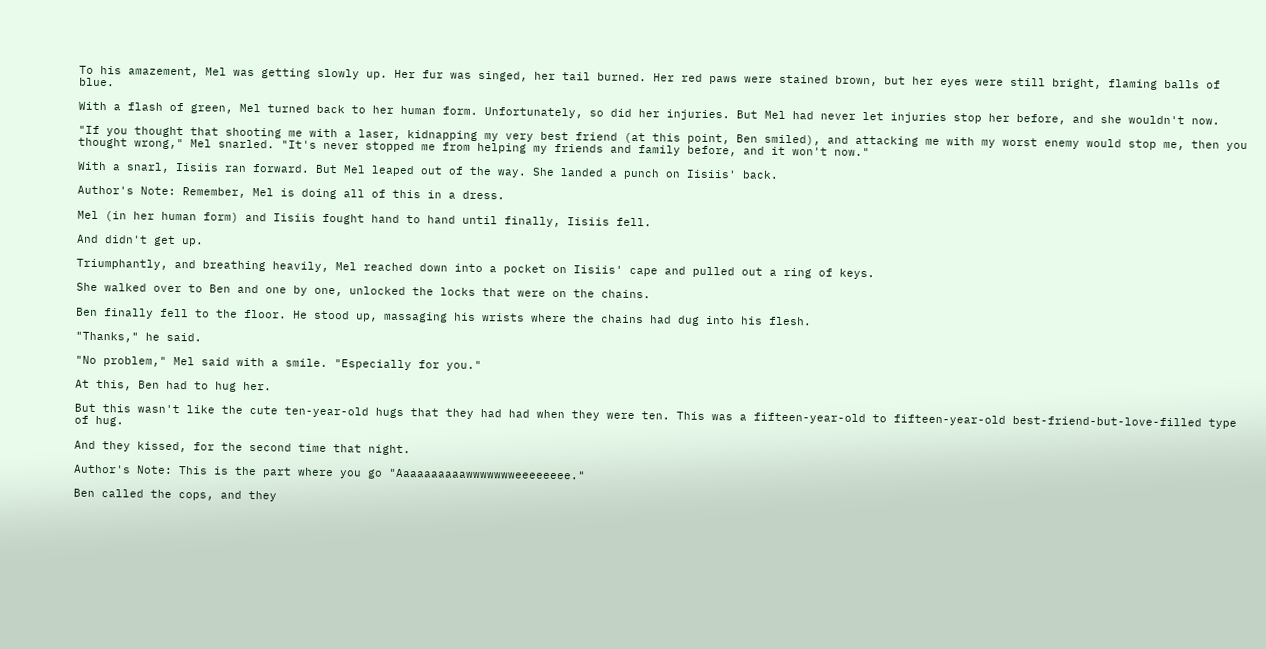To his amazement, Mel was getting slowly up. Her fur was singed, her tail burned. Her red paws were stained brown, but her eyes were still bright, flaming balls of blue.

With a flash of green, Mel turned back to her human form. Unfortunately, so did her injuries. But Mel had never let injuries stop her before, and she wouldn't now.

"If you thought that shooting me with a laser, kidnapping my very best friend (at this point, Ben smiled), and attacking me with my worst enemy would stop me, then you thought wrong," Mel snarled. "It's never stopped me from helping my friends and family before, and it won't now."

With a snarl, Iisiis ran forward. But Mel leaped out of the way. She landed a punch on Iisiis' back.

Author's Note: Remember, Mel is doing all of this in a dress.

Mel (in her human form) and Iisiis fought hand to hand until finally, Iisiis fell.

And didn't get up.

Triumphantly, and breathing heavily, Mel reached down into a pocket on Iisiis' cape and pulled out a ring of keys.

She walked over to Ben and one by one, unlocked the locks that were on the chains.

Ben finally fell to the floor. He stood up, massaging his wrists where the chains had dug into his flesh.

"Thanks," he said.

"No problem," Mel said with a smile. "Especially for you."

At this, Ben had to hug her.

But this wasn't like the cute ten-year-old hugs that they had had when they were ten. This was a fifteen-year-old to fifteen-year-old best-friend-but-love-filled type of hug.

And they kissed, for the second time that night.

Author's Note: This is the part where you go "Aaaaaaaaaawwwwwwweeeeeeee."

Ben called the cops, and they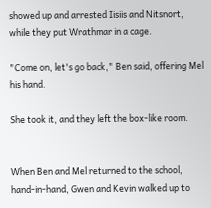showed up and arrested Iisiis and Nitsnort, while they put Wrathmar in a cage.

"Come on, let's go back," Ben said, offering Mel his hand.

She took it, and they left the box-like room.


When Ben and Mel returned to the school, hand-in-hand, Gwen and Kevin walked up to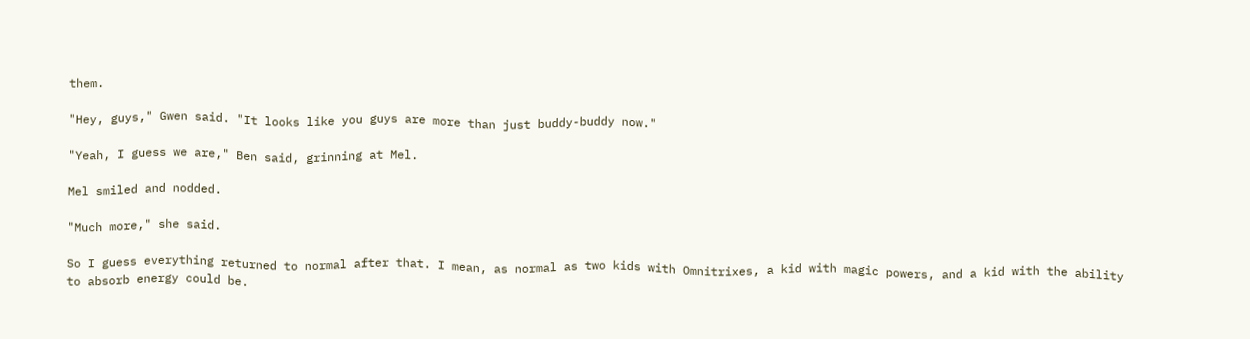them.

"Hey, guys," Gwen said. "It looks like you guys are more than just buddy-buddy now."

"Yeah, I guess we are," Ben said, grinning at Mel.

Mel smiled and nodded.

"Much more," she said.

So I guess everything returned to normal after that. I mean, as normal as two kids with Omnitrixes, a kid with magic powers, and a kid with the ability to absorb energy could be.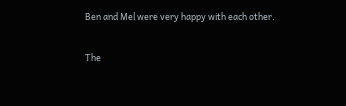Ben and Mel were very happy with each other.


The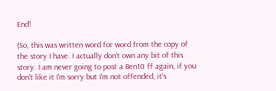End!

(So, this was written word for word from the copy of the story I have. I actually don't own any bit of this story. I am never going to post a Ben10 ff again, if you don't like it I'm sorry but I'm not offended, it's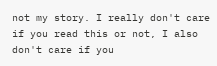not my story. I really don't care if you read this or not, I also don't care if you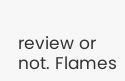review or not. Flames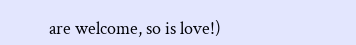are welcome, so is love!)